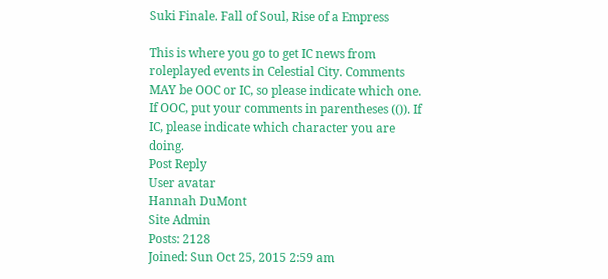Suki Finale. Fall of Soul, Rise of a Empress

This is where you go to get IC news from roleplayed events in Celestial City. Comments MAY be OOC or IC, so please indicate which one. If OOC, put your comments in parentheses (()). If IC, please indicate which character you are doing.
Post Reply
User avatar
Hannah DuMont
Site Admin
Posts: 2128
Joined: Sun Oct 25, 2015 2:59 am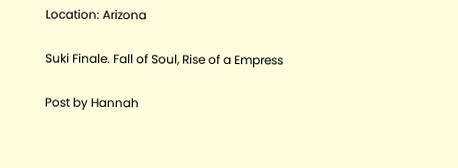Location: Arizona

Suki Finale. Fall of Soul, Rise of a Empress

Post by Hannah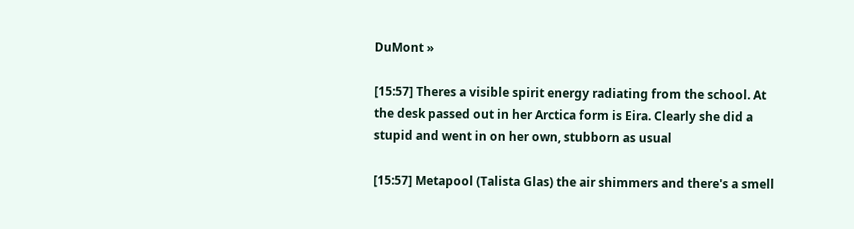DuMont »

[15:57] Theres a visible spirit energy radiating from the school. At the desk passed out in her Arctica form is Eira. Clearly she did a stupid and went in on her own, stubborn as usual

[15:57] Metapool (Talista Glas) the air shimmers and there's a smell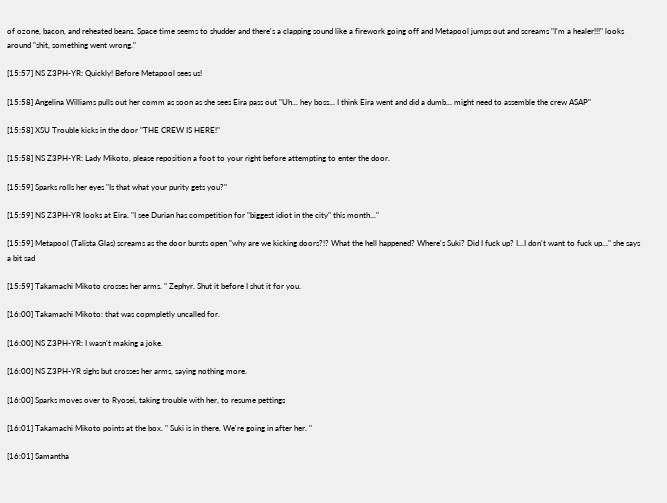of ozone, bacon, and reheated beans. Space time seems to shudder and there's a clapping sound like a firework going off and Metapool jumps out and screams "I'm a healer!!!" looks around "shit, something went wrong."

[15:57] NS Z3PH-YR: Quickly! Before Metapool sees us!

[15:58] Angelina Williams pulls out her comm as soon as she sees Eira pass out "Uh... hey boss... I think Eira went and did a dumb... might need to assemble the crew ASAP"

[15:58] XSU Trouble kicks in the door "THE CREW IS HERE!"

[15:58] NS Z3PH-YR: Lady Mikoto, please reposition a foot to your right before attempting to enter the door.

[15:59] Sparks rolls her eyes "Is that what your purity gets you?"

[15:59] NS Z3PH-YR looks at Eira. "I see Durian has competition for "biggest idiot in the city" this month..."

[15:59] Metapool (Talista Glas) screams as the door bursts open "why are we kicking doors?!? What the hell happened? Where's Suki? Did I fuck up? I...I don't want to fuck up..." she says a bit sad

[15:59] Takamachi Mikoto crosses her arms. " Zephyr. Shut it before I shut it for you.

[16:00] Takamachi Mikoto: that was copmpletly uncalled for.

[16:00] NS Z3PH-YR: I wasn't making a joke.

[16:00] NS Z3PH-YR sighs but crosses her arms, saying nothing more.

[16:00] Sparks moves over to Ryosei, taking trouble with her, to resume pettings

[16:01] Takamachi Mikoto points at the box. " Suki is in there. We're going in after her. "

[16:01] Samantha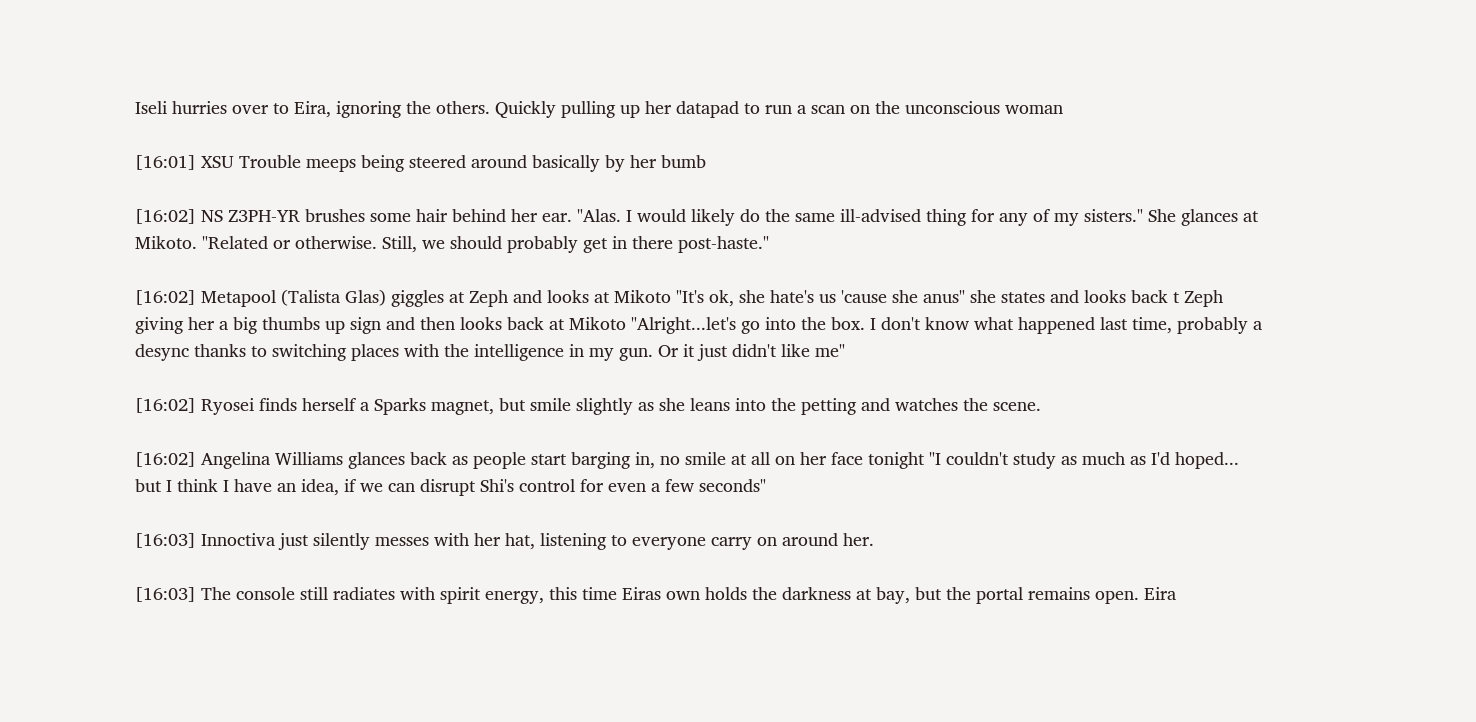Iseli hurries over to Eira, ignoring the others. Quickly pulling up her datapad to run a scan on the unconscious woman

[16:01] XSU Trouble meeps being steered around basically by her bumb

[16:02] NS Z3PH-YR brushes some hair behind her ear. "Alas. I would likely do the same ill-advised thing for any of my sisters." She glances at Mikoto. "Related or otherwise. Still, we should probably get in there post-haste."

[16:02] Metapool (Talista Glas) giggles at Zeph and looks at Mikoto "It's ok, she hate's us 'cause she anus" she states and looks back t Zeph giving her a big thumbs up sign and then looks back at Mikoto "Alright...let's go into the box. I don't know what happened last time, probably a desync thanks to switching places with the intelligence in my gun. Or it just didn't like me"

[16:02] Ryosei finds herself a Sparks magnet, but smile slightly as she leans into the petting and watches the scene.

[16:02] Angelina Williams glances back as people start barging in, no smile at all on her face tonight "I couldn't study as much as I'd hoped... but I think I have an idea, if we can disrupt Shi's control for even a few seconds"

[16:03] Innoctiva just silently messes with her hat, listening to everyone carry on around her.

[16:03] The console still radiates with spirit energy, this time Eiras own holds the darkness at bay, but the portal remains open. Eira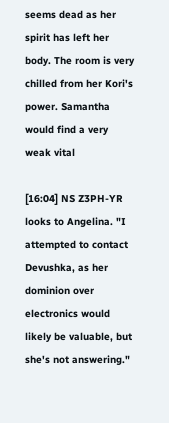seems dead as her spirit has left her body. The room is very chilled from her Kori's power. Samantha would find a very weak vital

[16:04] NS Z3PH-YR looks to Angelina. "I attempted to contact Devushka, as her dominion over electronics would likely be valuable, but she's not answering."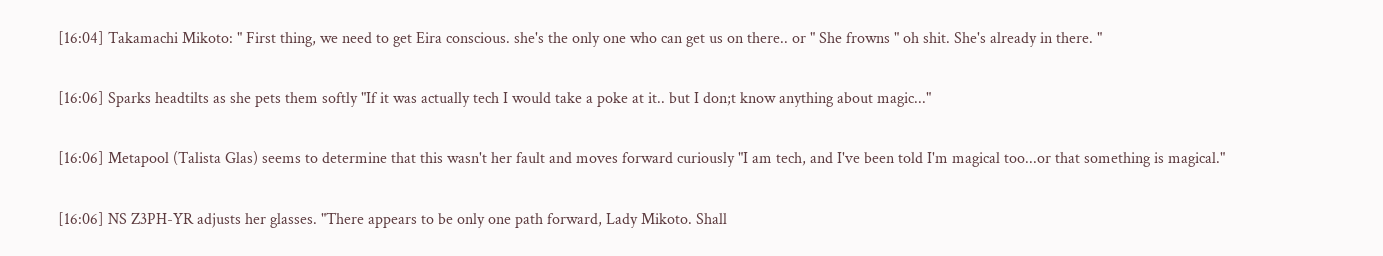[16:04] Takamachi Mikoto: " First thing, we need to get Eira conscious. she's the only one who can get us on there.. or " She frowns " oh shit. She's already in there. "

[16:06] Sparks headtilts as she pets them softly "If it was actually tech I would take a poke at it.. but I don;t know anything about magic..."

[16:06] Metapool (Talista Glas) seems to determine that this wasn't her fault and moves forward curiously "I am tech, and I've been told I'm magical too...or that something is magical."

[16:06] NS Z3PH-YR adjusts her glasses. "There appears to be only one path forward, Lady Mikoto. Shall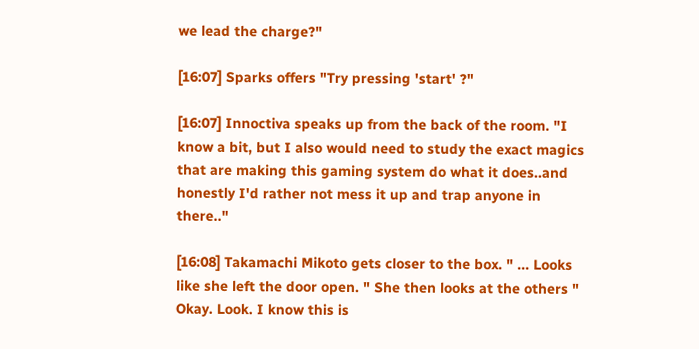we lead the charge?"

[16:07] Sparks offers "Try pressing 'start' ?"

[16:07] Innoctiva speaks up from the back of the room. "I know a bit, but I also would need to study the exact magics that are making this gaming system do what it does..and honestly I'd rather not mess it up and trap anyone in there.."

[16:08] Takamachi Mikoto gets closer to the box. " ... Looks like she left the door open. " She then looks at the others " Okay. Look. I know this is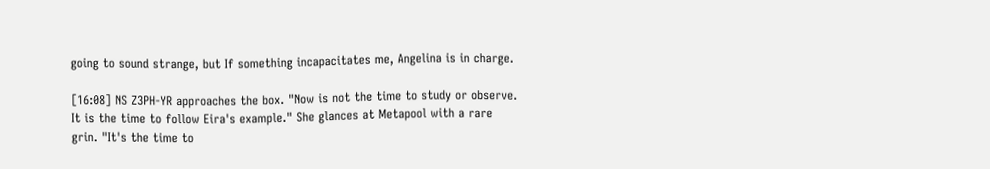going to sound strange, but If something incapacitates me, Angelina is in charge.

[16:08] NS Z3PH-YR approaches the box. "Now is not the time to study or observe. It is the time to follow Eira's example." She glances at Metapool with a rare grin. "It's the time to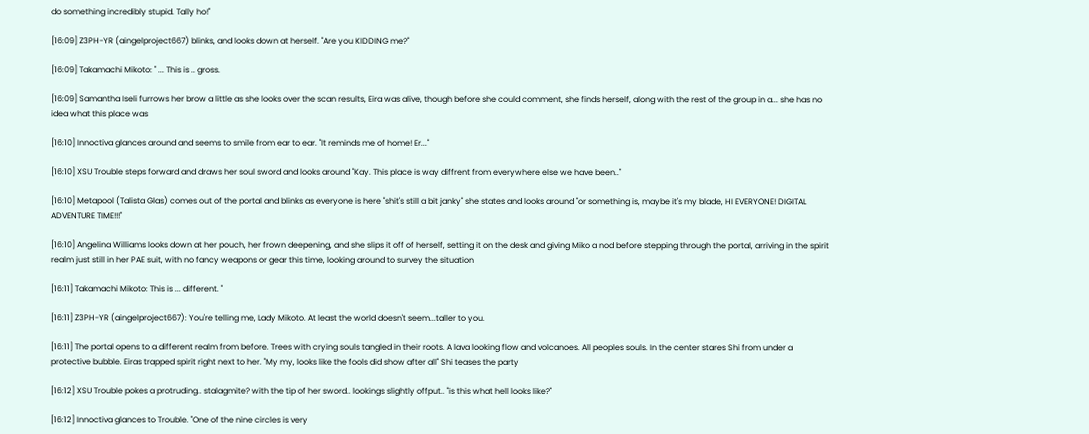do something incredibly stupid. Tally ho!"

[16:09] Z3PH-YR (aingelproject667) blinks, and looks down at herself. "Are you KIDDING me?"

[16:09] Takamachi Mikoto: " ... This is .. gross.

[16:09] Samantha Iseli furrows her brow a little as she looks over the scan results, Eira was alive, though before she could comment, she finds herself, along with the rest of the group in a... she has no idea what this place was

[16:10] Innoctiva glances around and seems to smile from ear to ear. "It reminds me of home! Er..."

[16:10] XSU Trouble steps forward and draws her soul sword and looks around "Kay. This place is way diffrent from everywhere else we have been.."

[16:10] Metapool (Talista Glas) comes out of the portal and blinks as everyone is here "shit's still a bit janky" she states and looks around "or something is, maybe it's my blade, HI EVERYONE! DIGITAL ADVENTURE TIME!!!"

[16:10] Angelina Williams looks down at her pouch, her frown deepening, and she slips it off of herself, setting it on the desk and giving Miko a nod before stepping through the portal, arriving in the spirit realm just still in her PAE suit, with no fancy weapons or gear this time, looking around to survey the situation

[16:11] Takamachi Mikoto: This is ... different. "

[16:11] Z3PH-YR (aingelproject667): You're telling me, Lady Mikoto. At least the world doesn't seem...taller to you.

[16:11] The portal opens to a different realm from before. Trees with crying souls tangled in their roots. A lava looking flow and volcanoes. All peoples souls. In the center stares Shi from under a protective bubble. Eiras trapped spirit right next to her. "My my, looks like the fools did show after all" Shi teases the party

[16:12] XSU Trouble pokes a protruding.. stalagmite? with the tip of her sword.. lookings slightly offput.. "is this what hell looks like?"

[16:12] Innoctiva glances to Trouble. "One of the nine circles is very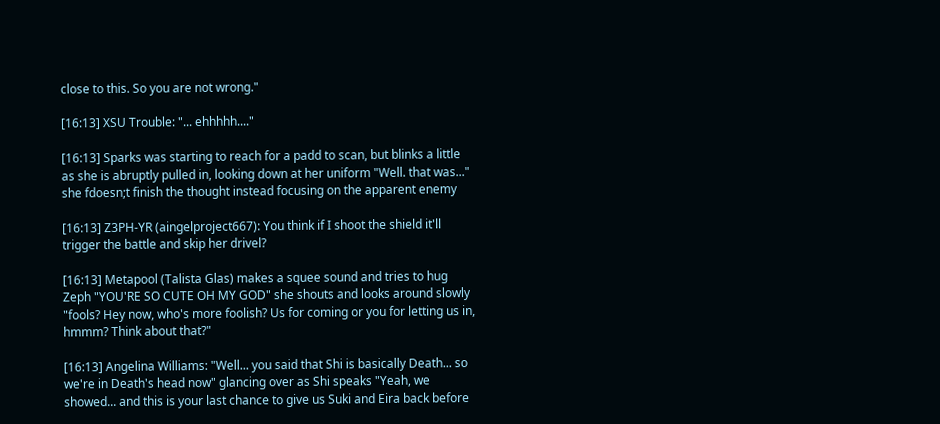close to this. So you are not wrong."

[16:13] XSU Trouble: "... ehhhhh...."

[16:13] Sparks was starting to reach for a padd to scan, but blinks a little as she is abruptly pulled in, looking down at her uniform "Well. that was..." she fdoesn;t finish the thought instead focusing on the apparent enemy

[16:13] Z3PH-YR (aingelproject667): You think if I shoot the shield it'll trigger the battle and skip her drivel?

[16:13] Metapool (Talista Glas) makes a squee sound and tries to hug Zeph "YOU'RE SO CUTE OH MY GOD" she shouts and looks around slowly "fools? Hey now, who's more foolish? Us for coming or you for letting us in, hmmm? Think about that?"

[16:13] Angelina Williams: "Well... you said that Shi is basically Death... so we're in Death's head now" glancing over as Shi speaks "Yeah, we showed... and this is your last chance to give us Suki and Eira back before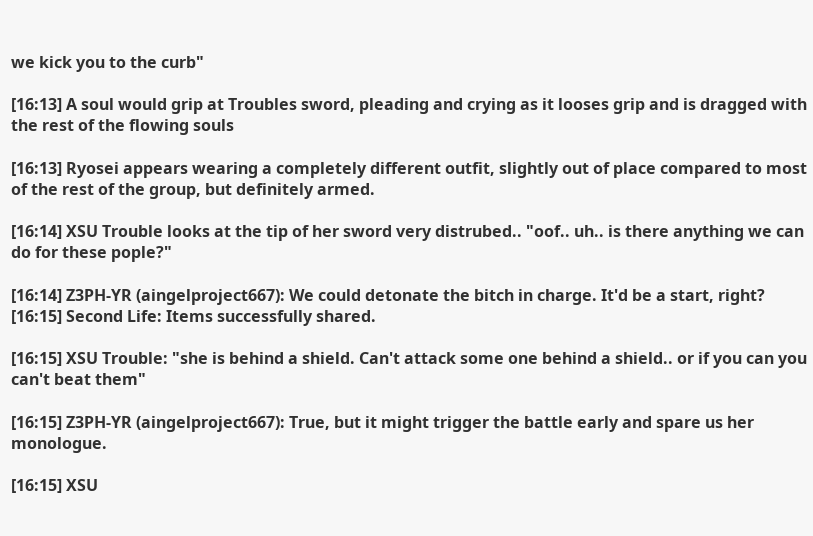we kick you to the curb"

[16:13] A soul would grip at Troubles sword, pleading and crying as it looses grip and is dragged with the rest of the flowing souls

[16:13] Ryosei appears wearing a completely different outfit, slightly out of place compared to most of the rest of the group, but definitely armed.

[16:14] XSU Trouble looks at the tip of her sword very distrubed.. "oof.. uh.. is there anything we can do for these pople?"

[16:14] Z3PH-YR (aingelproject667): We could detonate the bitch in charge. It'd be a start, right?
[16:15] Second Life: Items successfully shared.

[16:15] XSU Trouble: "she is behind a shield. Can't attack some one behind a shield.. or if you can you can't beat them"

[16:15] Z3PH-YR (aingelproject667): True, but it might trigger the battle early and spare us her monologue.

[16:15] XSU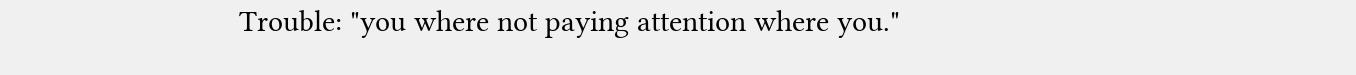Trouble: "you where not paying attention where you."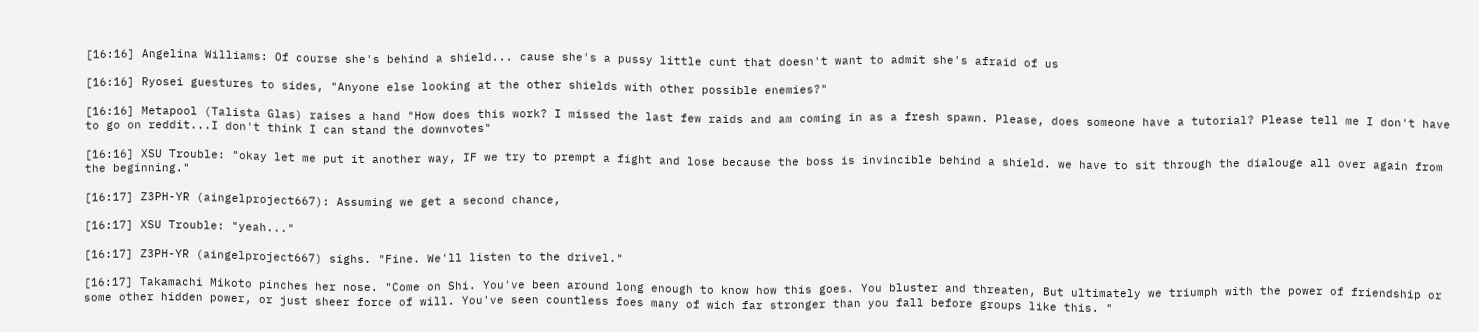[16:16] Angelina Williams: Of course she's behind a shield... cause she's a pussy little cunt that doesn't want to admit she's afraid of us

[16:16] Ryosei guestures to sides, "Anyone else looking at the other shields with other possible enemies?"

[16:16] Metapool (Talista Glas) raises a hand "How does this work? I missed the last few raids and am coming in as a fresh spawn. Please, does someone have a tutorial? Please tell me I don't have to go on reddit...I don't think I can stand the downvotes"

[16:16] XSU Trouble: "okay let me put it another way, IF we try to prempt a fight and lose because the boss is invincible behind a shield. we have to sit through the dialouge all over again from the beginning."

[16:17] Z3PH-YR (aingelproject667): Assuming we get a second chance,

[16:17] XSU Trouble: "yeah..."

[16:17] Z3PH-YR (aingelproject667) sighs. "Fine. We'll listen to the drivel."

[16:17] Takamachi Mikoto pinches her nose. "Come on Shi. You've been around long enough to know how this goes. You bluster and threaten, But ultimately we triumph with the power of friendship or some other hidden power, or just sheer force of will. You've seen countless foes many of wich far stronger than you fall before groups like this. "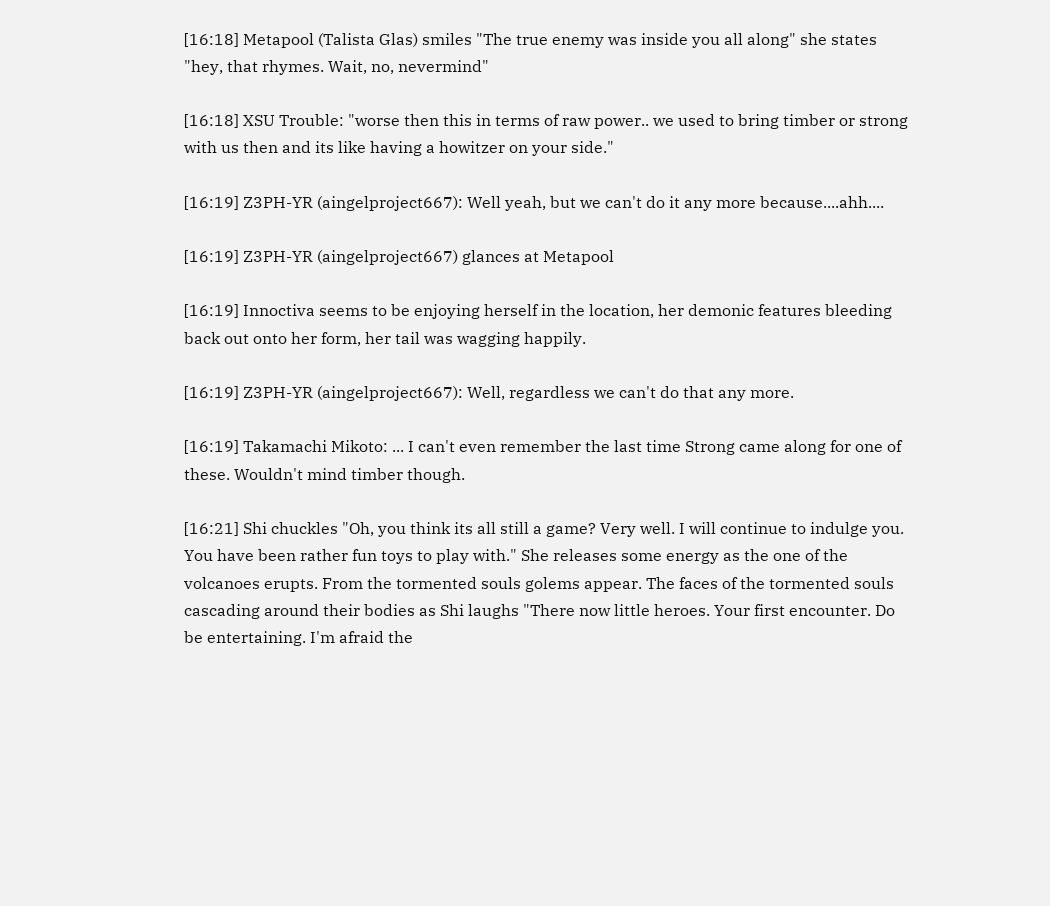[16:18] Metapool (Talista Glas) smiles "The true enemy was inside you all along" she states "hey, that rhymes. Wait, no, nevermind"

[16:18] XSU Trouble: "worse then this in terms of raw power.. we used to bring timber or strong with us then and its like having a howitzer on your side."

[16:19] Z3PH-YR (aingelproject667): Well yeah, but we can't do it any more because....ahh....

[16:19] Z3PH-YR (aingelproject667) glances at Metapool

[16:19] Innoctiva seems to be enjoying herself in the location, her demonic features bleeding back out onto her form, her tail was wagging happily.

[16:19] Z3PH-YR (aingelproject667): Well, regardless we can't do that any more.

[16:19] Takamachi Mikoto: ... I can't even remember the last time Strong came along for one of these. Wouldn't mind timber though.

[16:21] Shi chuckles "Oh, you think its all still a game? Very well. I will continue to indulge you. You have been rather fun toys to play with." She releases some energy as the one of the volcanoes erupts. From the tormented souls golems appear. The faces of the tormented souls cascading around their bodies as Shi laughs "There now little heroes. Your first encounter. Do be entertaining. I'm afraid the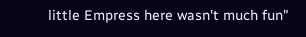little Empress here wasn't much fun"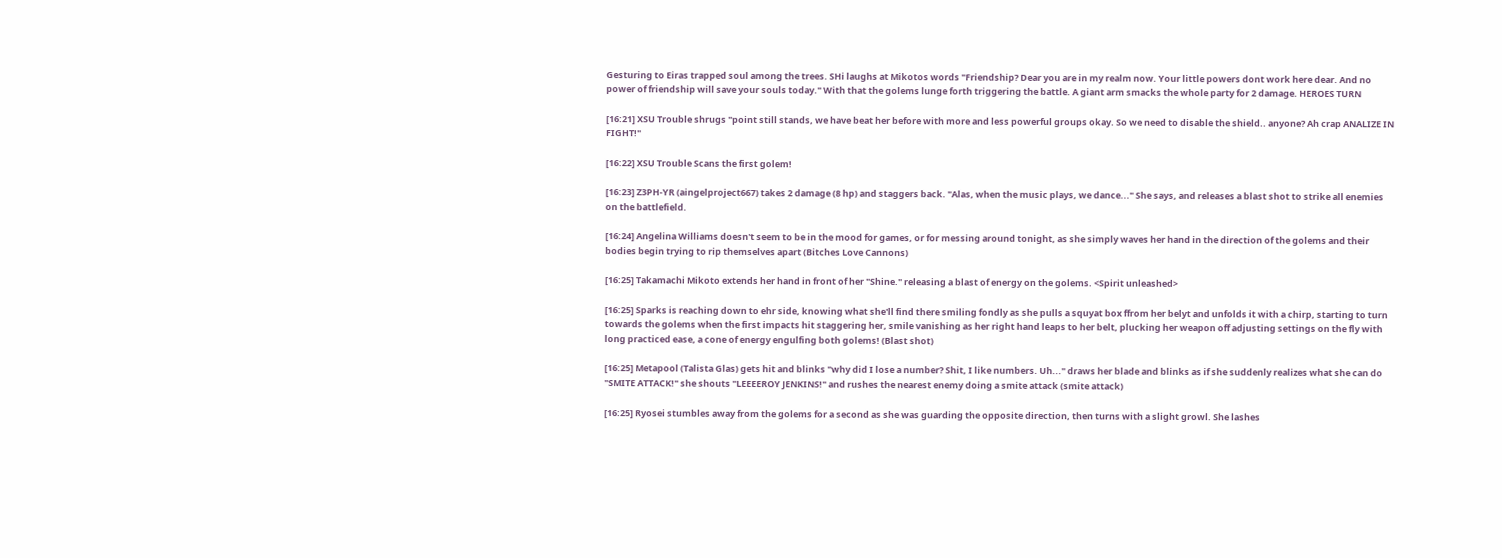Gesturing to Eiras trapped soul among the trees. SHi laughs at Mikotos words "Friendship? Dear you are in my realm now. Your little powers dont work here dear. And no power of friendship will save your souls today." With that the golems lunge forth triggering the battle. A giant arm smacks the whole party for 2 damage. HEROES TURN

[16:21] XSU Trouble shrugs "point still stands, we have beat her before with more and less powerful groups okay. So we need to disable the shield.. anyone? Ah crap ANALIZE IN FIGHT!"

[16:22] XSU Trouble Scans the first golem!

[16:23] Z3PH-YR (aingelproject667) takes 2 damage (8 hp) and staggers back. "Alas, when the music plays, we dance..." She says, and releases a blast shot to strike all enemies on the battlefield.

[16:24] Angelina Williams doesn't seem to be in the mood for games, or for messing around tonight, as she simply waves her hand in the direction of the golems and their bodies begin trying to rip themselves apart (Bitches Love Cannons)

[16:25] Takamachi Mikoto extends her hand in front of her "Shine." releasing a blast of energy on the golems. <Spirit unleashed>

[16:25] Sparks is reaching down to ehr side, knowing what she'll find there smiling fondly as she pulls a squyat box ffrom her belyt and unfolds it with a chirp, starting to turn towards the golems when the first impacts hit staggering her, smile vanishing as her right hand leaps to her belt, plucking her weapon off adjusting settings on the fly with long practiced ease, a cone of energy engulfing both golems! (Blast shot)

[16:25] Metapool (Talista Glas) gets hit and blinks "why did I lose a number? Shit, I like numbers. Uh..." draws her blade and blinks as if she suddenly realizes what she can do "SMITE ATTACK!" she shouts "LEEEEROY JENKINS!" and rushes the nearest enemy doing a smite attack (smite attack)

[16:25] Ryosei stumbles away from the golems for a second as she was guarding the opposite direction, then turns with a slight growl. She lashes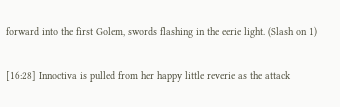forward into the first Golem, swords flashing in the eerie light. (Slash on 1)

[16:28] Innoctiva is pulled from her happy little reverie as the attack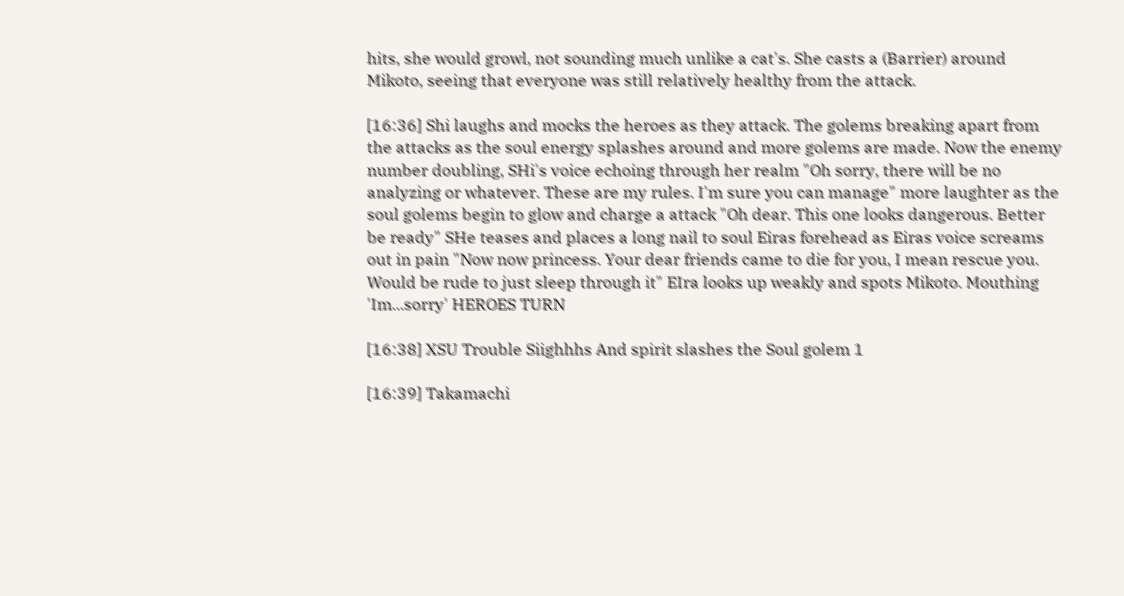hits, she would growl, not sounding much unlike a cat's. She casts a (Barrier) around Mikoto, seeing that everyone was still relatively healthy from the attack.

[16:36] Shi laughs and mocks the heroes as they attack. The golems breaking apart from the attacks as the soul energy splashes around and more golems are made. Now the enemy number doubling, SHi's voice echoing through her realm "Oh sorry, there will be no analyzing or whatever. These are my rules. I'm sure you can manage" more laughter as the soul golems begin to glow and charge a attack "Oh dear. This one looks dangerous. Better be ready" SHe teases and places a long nail to soul Eiras forehead as Eiras voice screams out in pain "Now now princess. Your dear friends came to die for you, I mean rescue you. Would be rude to just sleep through it" EIra looks up weakly and spots Mikoto. Mouthing 'Im...sorry' HEROES TURN

[16:38] XSU Trouble Siighhhs And spirit slashes the Soul golem 1

[16:39] Takamachi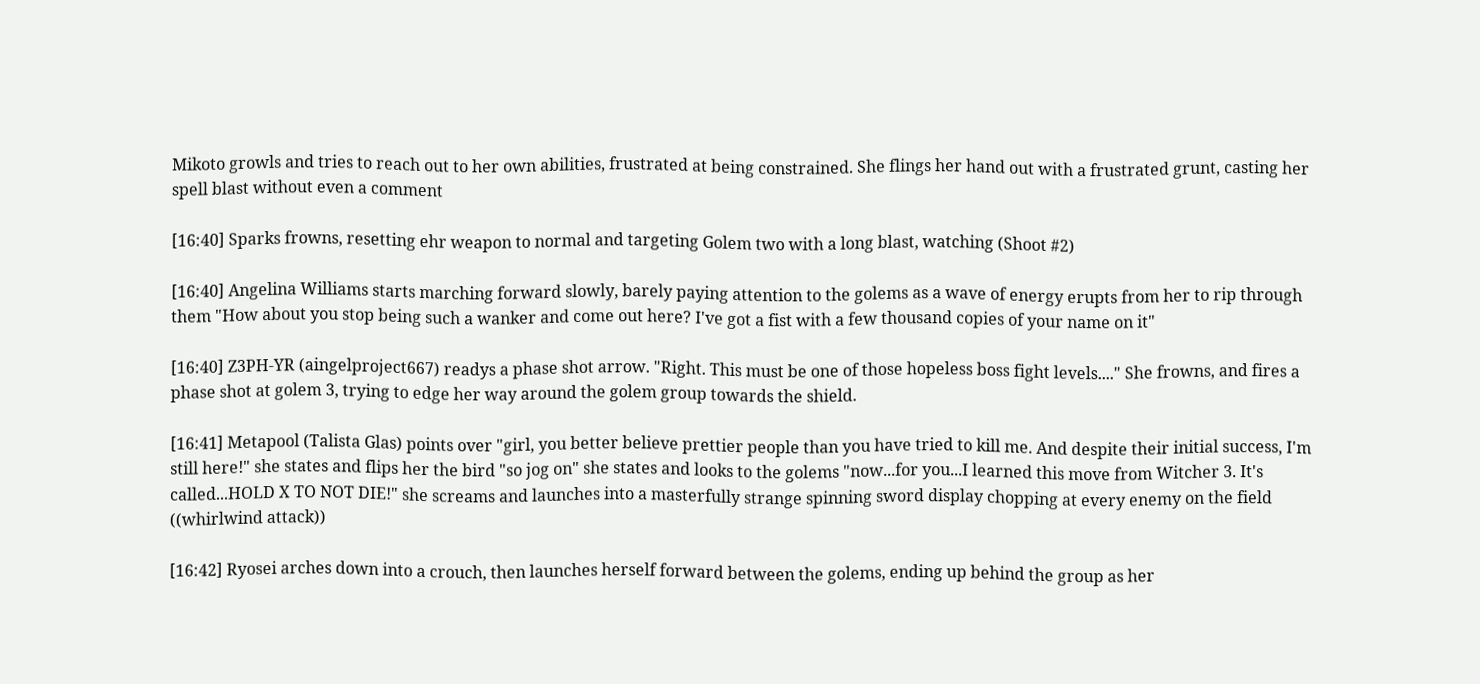Mikoto growls and tries to reach out to her own abilities, frustrated at being constrained. She flings her hand out with a frustrated grunt, casting her spell blast without even a comment

[16:40] Sparks frowns, resetting ehr weapon to normal and targeting Golem two with a long blast, watching (Shoot #2)

[16:40] Angelina Williams starts marching forward slowly, barely paying attention to the golems as a wave of energy erupts from her to rip through them "How about you stop being such a wanker and come out here? I've got a fist with a few thousand copies of your name on it"

[16:40] Z3PH-YR (aingelproject667) readys a phase shot arrow. "Right. This must be one of those hopeless boss fight levels...." She frowns, and fires a phase shot at golem 3, trying to edge her way around the golem group towards the shield.

[16:41] Metapool (Talista Glas) points over "girl, you better believe prettier people than you have tried to kill me. And despite their initial success, I'm still here!" she states and flips her the bird "so jog on" she states and looks to the golems "now...for you...I learned this move from Witcher 3. It's called...HOLD X TO NOT DIE!" she screams and launches into a masterfully strange spinning sword display chopping at every enemy on the field ((whirlwind attack))

[16:42] Ryosei arches down into a crouch, then launches herself forward between the golems, ending up behind the group as her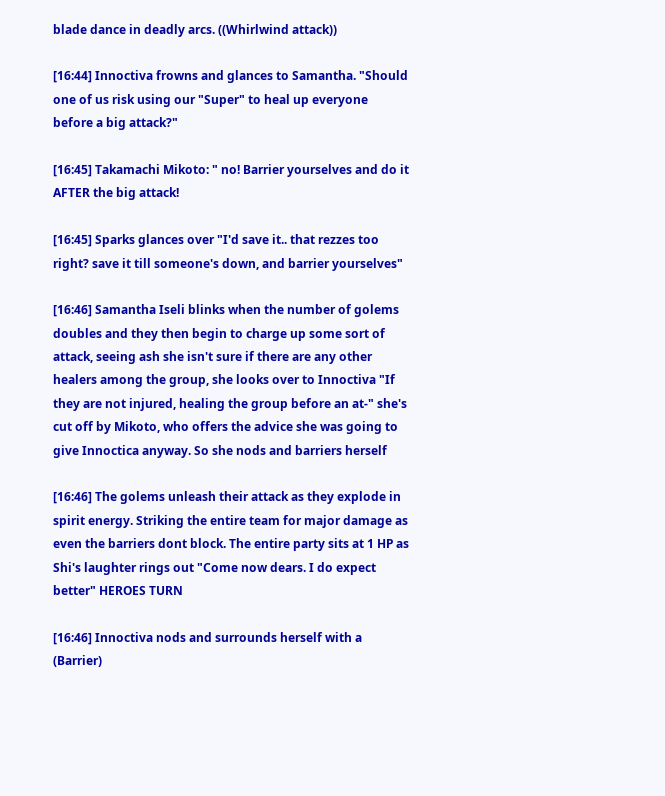blade dance in deadly arcs. ((Whirlwind attack))

[16:44] Innoctiva frowns and glances to Samantha. "Should one of us risk using our "Super" to heal up everyone before a big attack?"

[16:45] Takamachi Mikoto: " no! Barrier yourselves and do it AFTER the big attack!

[16:45] Sparks glances over "I'd save it.. that rezzes too right? save it till someone's down, and barrier yourselves"

[16:46] Samantha Iseli blinks when the number of golems doubles and they then begin to charge up some sort of attack, seeing ash she isn't sure if there are any other healers among the group, she looks over to Innoctiva "If they are not injured, healing the group before an at-" she's cut off by Mikoto, who offers the advice she was going to give Innoctica anyway. So she nods and barriers herself

[16:46] The golems unleash their attack as they explode in spirit energy. Striking the entire team for major damage as even the barriers dont block. The entire party sits at 1 HP as Shi's laughter rings out "Come now dears. I do expect better" HEROES TURN

[16:46] Innoctiva nods and surrounds herself with a (Barrier)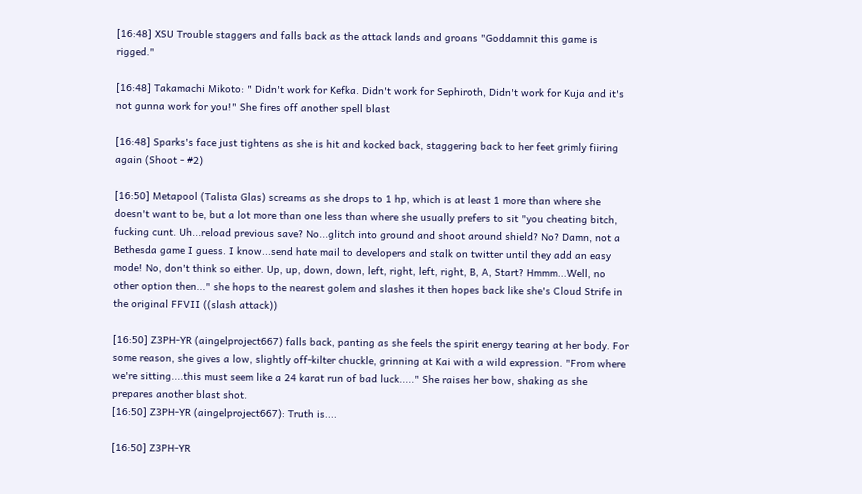[16:48] XSU Trouble staggers and falls back as the attack lands and groans "Goddamnit this game is rigged."

[16:48] Takamachi Mikoto: " Didn't work for Kefka. Didn't work for Sephiroth, Didn't work for Kuja and it's not gunna work for you!" She fires off another spell blast

[16:48] Sparks's face just tightens as she is hit and kocked back, staggering back to her feet grimly fiiring again (Shoot - #2)

[16:50] Metapool (Talista Glas) screams as she drops to 1 hp, which is at least 1 more than where she doesn't want to be, but a lot more than one less than where she usually prefers to sit "you cheating bitch, fucking cunt. Uh...reload previous save? No...glitch into ground and shoot around shield? No? Damn, not a Bethesda game I guess. I know...send hate mail to developers and stalk on twitter until they add an easy mode! No, don't think so either. Up, up, down, down, left, right, left, right, B, A, Start? Hmmm...Well, no other option then..." she hops to the nearest golem and slashes it then hopes back like she's Cloud Strife in the original FFVII ((slash attack))

[16:50] Z3PH-YR (aingelproject667) falls back, panting as she feels the spirit energy tearing at her body. For some reason, she gives a low, slightly off-kilter chuckle, grinning at Kai with a wild expression. "From where we're sitting....this must seem like a 24 karat run of bad luck....." She raises her bow, shaking as she prepares another blast shot.
[16:50] Z3PH-YR (aingelproject667): Truth is....

[16:50] Z3PH-YR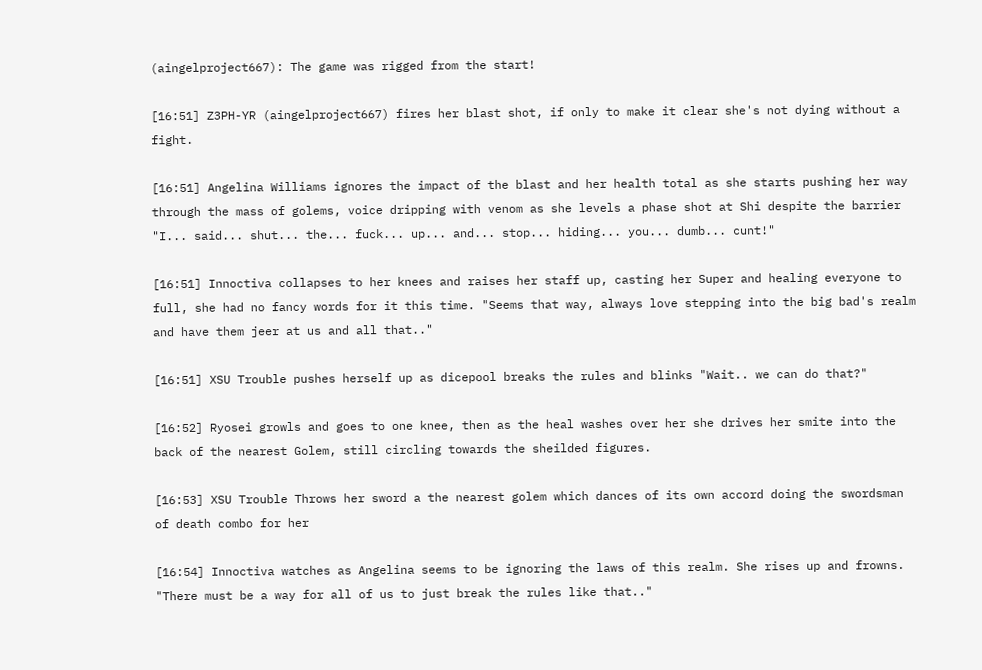(aingelproject667): The game was rigged from the start!

[16:51] Z3PH-YR (aingelproject667) fires her blast shot, if only to make it clear she's not dying without a fight.

[16:51] Angelina Williams ignores the impact of the blast and her health total as she starts pushing her way through the mass of golems, voice dripping with venom as she levels a phase shot at Shi despite the barrier "I... said... shut... the... fuck... up... and... stop... hiding... you... dumb... cunt!"

[16:51] Innoctiva collapses to her knees and raises her staff up, casting her Super and healing everyone to full, she had no fancy words for it this time. "Seems that way, always love stepping into the big bad's realm and have them jeer at us and all that.."

[16:51] XSU Trouble pushes herself up as dicepool breaks the rules and blinks "Wait.. we can do that?"

[16:52] Ryosei growls and goes to one knee, then as the heal washes over her she drives her smite into the back of the nearest Golem, still circling towards the sheilded figures.

[16:53] XSU Trouble Throws her sword a the nearest golem which dances of its own accord doing the swordsman of death combo for her

[16:54] Innoctiva watches as Angelina seems to be ignoring the laws of this realm. She rises up and frowns. "There must be a way for all of us to just break the rules like that.."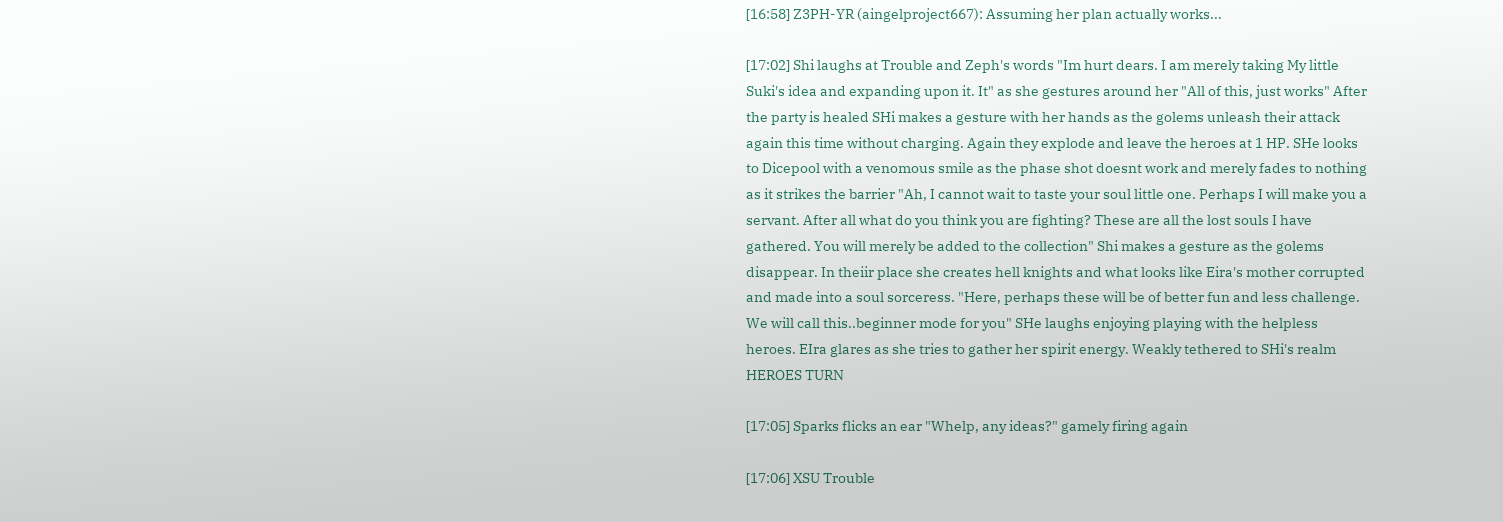[16:58] Z3PH-YR (aingelproject667): Assuming her plan actually works...

[17:02] Shi laughs at Trouble and Zeph's words "Im hurt dears. I am merely taking My little Suki's idea and expanding upon it. It" as she gestures around her "All of this, just works" After the party is healed SHi makes a gesture with her hands as the golems unleash their attack again this time without charging. Again they explode and leave the heroes at 1 HP. SHe looks to Dicepool with a venomous smile as the phase shot doesnt work and merely fades to nothing as it strikes the barrier "Ah, I cannot wait to taste your soul little one. Perhaps I will make you a servant. After all what do you think you are fighting? These are all the lost souls I have gathered. You will merely be added to the collection" Shi makes a gesture as the golems disappear. In theiir place she creates hell knights and what looks like Eira's mother corrupted and made into a soul sorceress. "Here, perhaps these will be of better fun and less challenge. We will call this..beginner mode for you" SHe laughs enjoying playing with the helpless heroes. EIra glares as she tries to gather her spirit energy. Weakly tethered to SHi's realm HEROES TURN

[17:05] Sparks flicks an ear "Whelp, any ideas?" gamely firing again

[17:06] XSU Trouble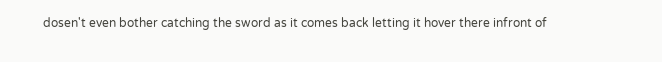dosen't even bother catching the sword as it comes back letting it hover there infront of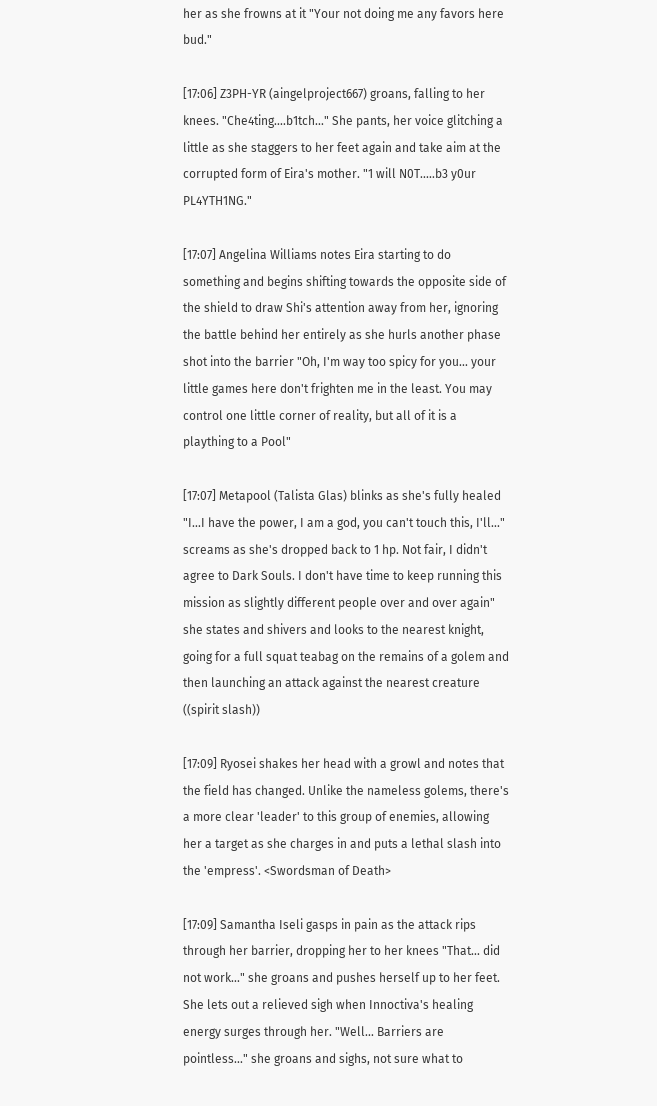her as she frowns at it "Your not doing me any favors here bud."

[17:06] Z3PH-YR (aingelproject667) groans, falling to her knees. "Che4ting....b1tch..." She pants, her voice glitching a little as she staggers to her feet again and take aim at the corrupted form of Eira's mother. "1 will N0T.....b3 y0ur PL4YTH1NG."

[17:07] Angelina Williams notes Eira starting to do something and begins shifting towards the opposite side of the shield to draw Shi's attention away from her, ignoring the battle behind her entirely as she hurls another phase shot into the barrier "Oh, I'm way too spicy for you... your little games here don't frighten me in the least. You may control one little corner of reality, but all of it is a plaything to a Pool"

[17:07] Metapool (Talista Glas) blinks as she's fully healed "I...I have the power, I am a god, you can't touch this, I'll..." screams as she's dropped back to 1 hp. Not fair, I didn't agree to Dark Souls. I don't have time to keep running this mission as slightly different people over and over again" she states and shivers and looks to the nearest knight, going for a full squat teabag on the remains of a golem and then launching an attack against the nearest creature ((spirit slash))

[17:09] Ryosei shakes her head with a growl and notes that the field has changed. Unlike the nameless golems, there's a more clear 'leader' to this group of enemies, allowing her a target as she charges in and puts a lethal slash into the 'empress'. <Swordsman of Death>

[17:09] Samantha Iseli gasps in pain as the attack rips through her barrier, dropping her to her knees "That... did not work..." she groans and pushes herself up to her feet. She lets out a relieved sigh when Innoctiva's healing energy surges through her. "Well... Barriers are pointless..." she groans and sighs, not sure what to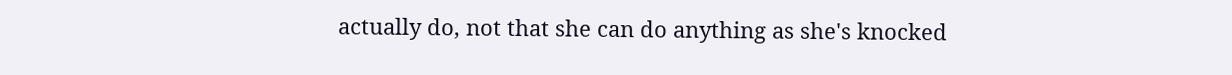actually do, not that she can do anything as she's knocked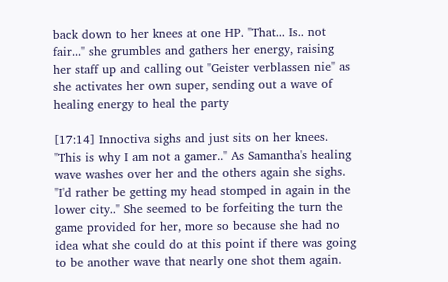back down to her knees at one HP. "That... Is.. not fair..." she grumbles and gathers her energy, raising her staff up and calling out "Geister verblassen nie" as she activates her own super, sending out a wave of healing energy to heal the party

[17:14] Innoctiva sighs and just sits on her knees. "This is why I am not a gamer.." As Samantha's healing wave washes over her and the others again she sighs. "I'd rather be getting my head stomped in again in the lower city.." She seemed to be forfeiting the turn the game provided for her, more so because she had no idea what she could do at this point if there was going to be another wave that nearly one shot them again.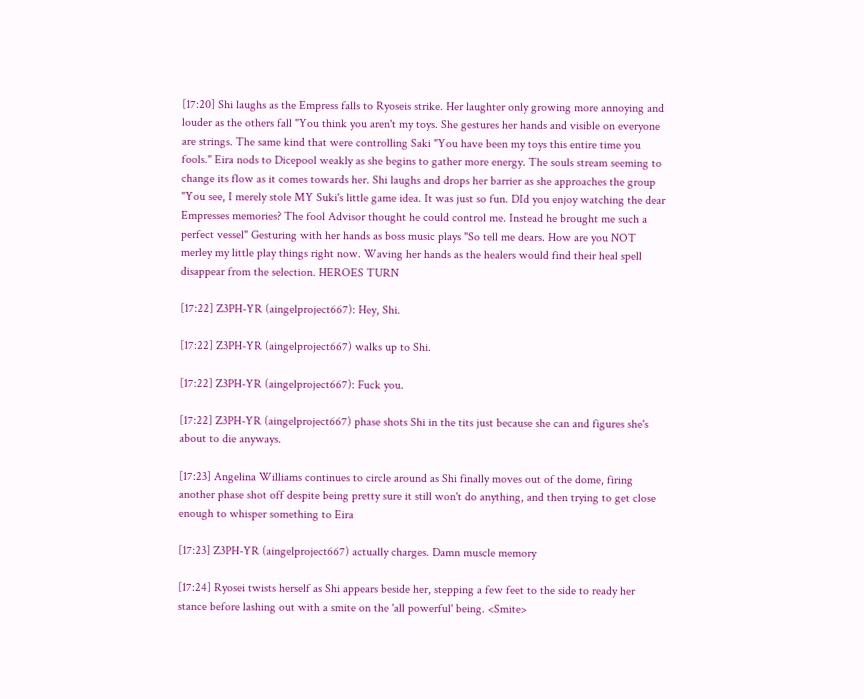[17:20] Shi laughs as the Empress falls to Ryoseis strike. Her laughter only growing more annoying and louder as the others fall "You think you aren't my toys. She gestures her hands and visible on everyone are strings. The same kind that were controlling Saki "You have been my toys this entire time you fools." Eira nods to Dicepool weakly as she begins to gather more energy. The souls stream seeming to change its flow as it comes towards her. Shi laughs and drops her barrier as she approaches the group "You see, I merely stole MY Suki's little game idea. It was just so fun. DId you enjoy watching the dear Empresses memories? The fool Advisor thought he could control me. Instead he brought me such a perfect vessel" Gesturing with her hands as boss music plays "So tell me dears. How are you NOT merley my little play things right now. Waving her hands as the healers would find their heal spell disappear from the selection. HEROES TURN

[17:22] Z3PH-YR (aingelproject667): Hey, Shi.

[17:22] Z3PH-YR (aingelproject667) walks up to Shi.

[17:22] Z3PH-YR (aingelproject667): Fuck you.

[17:22] Z3PH-YR (aingelproject667) phase shots Shi in the tits just because she can and figures she's about to die anyways.

[17:23] Angelina Williams continues to circle around as Shi finally moves out of the dome, firing another phase shot off despite being pretty sure it still won't do anything, and then trying to get close enough to whisper something to Eira

[17:23] Z3PH-YR (aingelproject667) actually charges. Damn muscle memory

[17:24] Ryosei twists herself as Shi appears beside her, stepping a few feet to the side to ready her stance before lashing out with a smite on the 'all powerful' being. <Smite>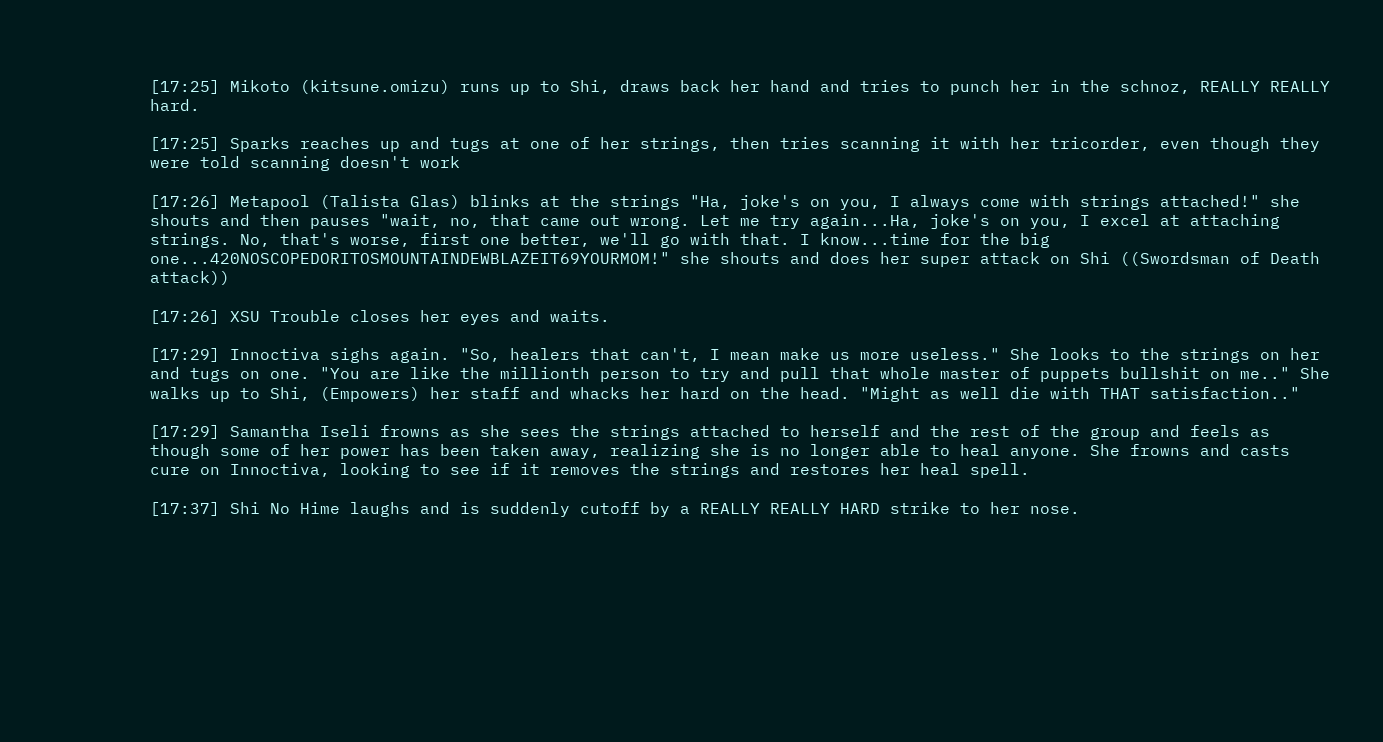[17:25] Mikoto (kitsune.omizu) runs up to Shi, draws back her hand and tries to punch her in the schnoz, REALLY REALLY hard.

[17:25] Sparks reaches up and tugs at one of her strings, then tries scanning it with her tricorder, even though they were told scanning doesn't work

[17:26] Metapool (Talista Glas) blinks at the strings "Ha, joke's on you, I always come with strings attached!" she shouts and then pauses "wait, no, that came out wrong. Let me try again...Ha, joke's on you, I excel at attaching strings. No, that's worse, first one better, we'll go with that. I know...time for the big one...420NOSCOPEDORITOSMOUNTAINDEWBLAZEIT69YOURMOM!" she shouts and does her super attack on Shi ((Swordsman of Death attack))

[17:26] XSU Trouble closes her eyes and waits.

[17:29] Innoctiva sighs again. "So, healers that can't, I mean make us more useless." She looks to the strings on her and tugs on one. "You are like the millionth person to try and pull that whole master of puppets bullshit on me.." She walks up to Shi, (Empowers) her staff and whacks her hard on the head. "Might as well die with THAT satisfaction.."

[17:29] Samantha Iseli frowns as she sees the strings attached to herself and the rest of the group and feels as though some of her power has been taken away, realizing she is no longer able to heal anyone. She frowns and casts cure on Innoctiva, looking to see if it removes the strings and restores her heal spell.

[17:37] Shi No Hime laughs and is suddenly cutoff by a REALLY REALLY HARD strike to her nose.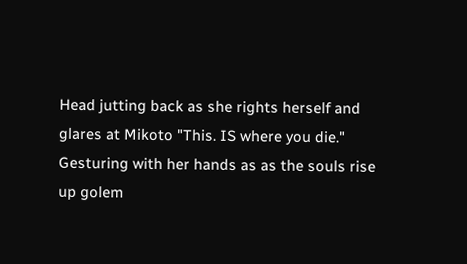Head jutting back as she rights herself and glares at Mikoto "This. IS where you die." Gesturing with her hands as as the souls rise up golem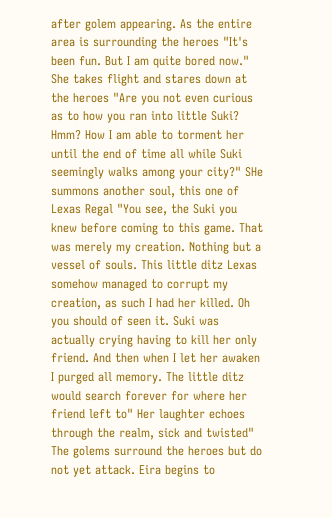after golem appearing. As the entire area is surrounding the heroes "It's been fun. But I am quite bored now." She takes flight and stares down at the heroes "Are you not even curious as to how you ran into little Suki? Hmm? How I am able to torment her until the end of time all while Suki seemingly walks among your city?" SHe summons another soul, this one of Lexas Regal "You see, the Suki you knew before coming to this game. That was merely my creation. Nothing but a vessel of souls. This little ditz Lexas somehow managed to corrupt my creation, as such I had her killed. Oh you should of seen it. Suki was actually crying having to kill her only friend. And then when I let her awaken I purged all memory. The little ditz would search forever for where her friend left to" Her laughter echoes through the realm, sick and twisted" The golems surround the heroes but do not yet attack. Eira begins to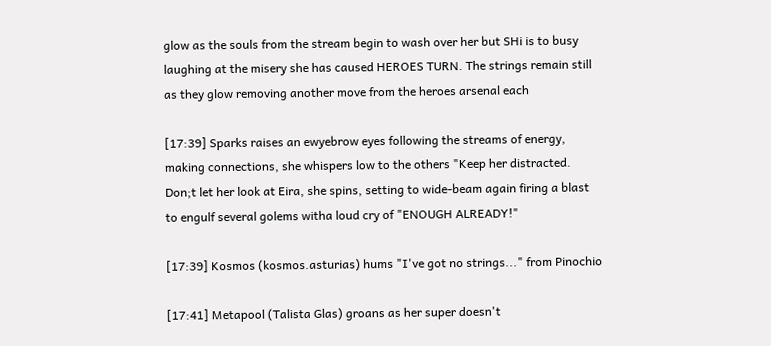glow as the souls from the stream begin to wash over her but SHi is to busy laughing at the misery she has caused HEROES TURN. The strings remain still as they glow removing another move from the heroes arsenal each

[17:39] Sparks raises an ewyebrow eyes following the streams of energy, making connections, she whispers low to the others "Keep her distracted. Don;t let her look at Eira, she spins, setting to wide-beam again firing a blast to engulf several golems witha loud cry of "ENOUGH ALREADY!"

[17:39] Kosmos (kosmos.asturias) hums "I've got no strings..." from Pinochio

[17:41] Metapool (Talista Glas) groans as her super doesn't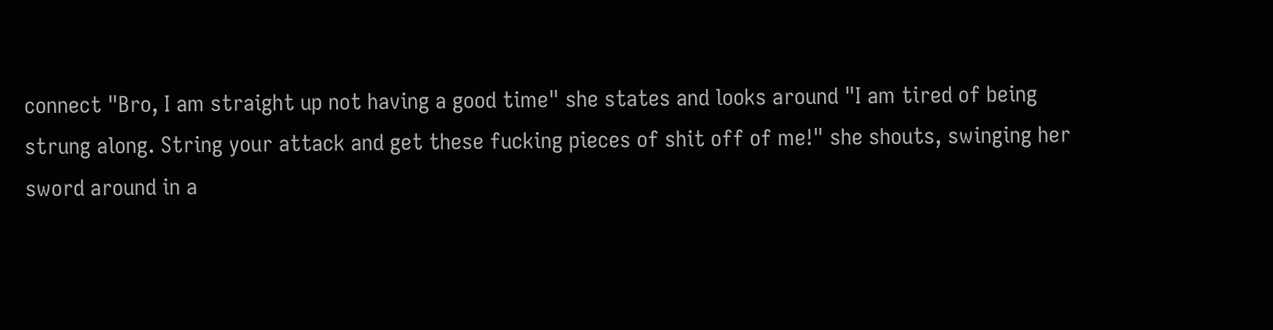connect "Bro, I am straight up not having a good time" she states and looks around "I am tired of being strung along. String your attack and get these fucking pieces of shit off of me!" she shouts, swinging her sword around in a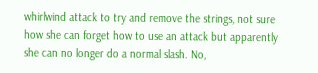whirlwind attack to try and remove the strings, not sure how she can forget how to use an attack but apparently she can no longer do a normal slash. No,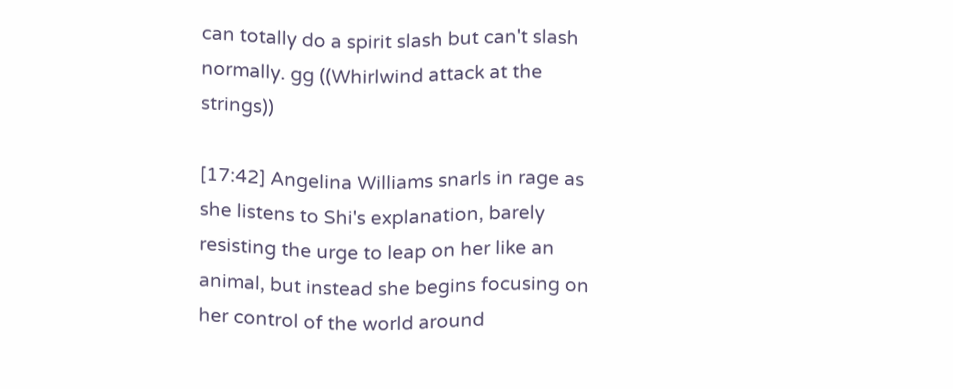can totally do a spirit slash but can't slash normally. gg ((Whirlwind attack at the strings))

[17:42] Angelina Williams snarls in rage as she listens to Shi's explanation, barely resisting the urge to leap on her like an animal, but instead she begins focusing on her control of the world around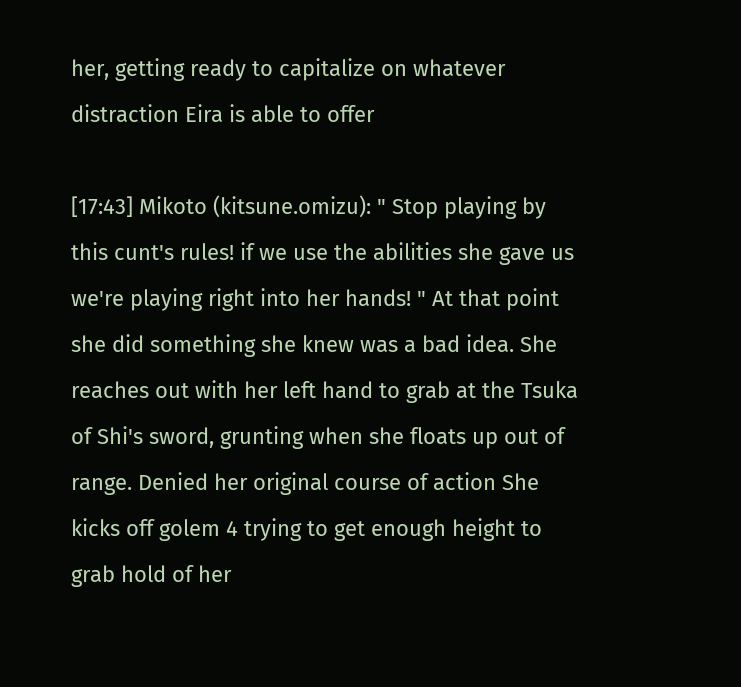her, getting ready to capitalize on whatever distraction Eira is able to offer

[17:43] Mikoto (kitsune.omizu): " Stop playing by this cunt's rules! if we use the abilities she gave us we're playing right into her hands! " At that point she did something she knew was a bad idea. She reaches out with her left hand to grab at the Tsuka of Shi's sword, grunting when she floats up out of range. Denied her original course of action She kicks off golem 4 trying to get enough height to grab hold of her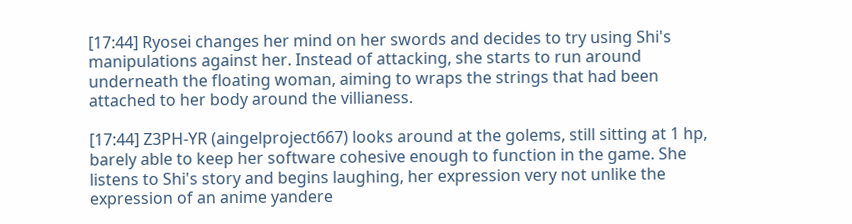[17:44] Ryosei changes her mind on her swords and decides to try using Shi's manipulations against her. Instead of attacking, she starts to run around underneath the floating woman, aiming to wraps the strings that had been attached to her body around the villianess.

[17:44] Z3PH-YR (aingelproject667) looks around at the golems, still sitting at 1 hp, barely able to keep her software cohesive enough to function in the game. She listens to Shi's story and begins laughing, her expression very not unlike the expression of an anime yandere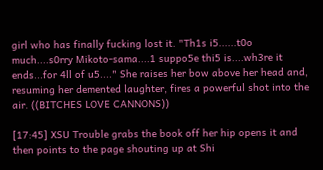girl who has finally fucking lost it. "Th1s i5......t0o much....s0rry Mikoto-sama....1 suppo5e thi5 is....wh3re it ends...for 4ll of u5...." She raises her bow above her head and, resuming her demented laughter, fires a powerful shot into the air. ((BITCHES LOVE CANNONS))

[17:45] XSU Trouble grabs the book off her hip opens it and then points to the page shouting up at Shi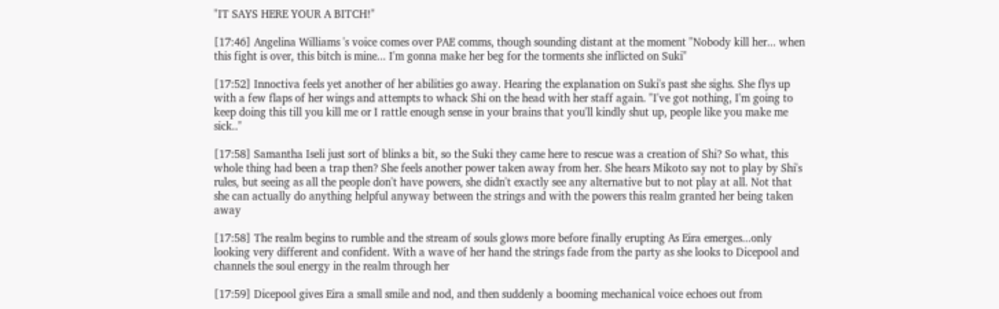"IT SAYS HERE YOUR A BITCH!"

[17:46] Angelina Williams 's voice comes over PAE comms, though sounding distant at the moment "Nobody kill her... when this fight is over, this bitch is mine... I'm gonna make her beg for the torments she inflicted on Suki"

[17:52] Innoctiva feels yet another of her abilities go away. Hearing the explanation on Suki's past she sighs. She flys up with a few flaps of her wings and attempts to whack Shi on the head with her staff again. "I've got nothing, I'm going to keep doing this till you kill me or I rattle enough sense in your brains that you'll kindly shut up, people like you make me sick.."

[17:58] Samantha Iseli just sort of blinks a bit, so the Suki they came here to rescue was a creation of Shi? So what, this whole thing had been a trap then? She feels another power taken away from her. She hears Mikoto say not to play by Shi's rules, but seeing as all the people don't have powers, she didn't exactly see any alternative but to not play at all. Not that she can actually do anything helpful anyway between the strings and with the powers this realm granted her being taken away

[17:58] The realm begins to rumble and the stream of souls glows more before finally erupting As Eira emerges...only looking very different and confident. With a wave of her hand the strings fade from the party as she looks to Dicepool and channels the soul energy in the realm through her

[17:59] Dicepool gives Eira a small smile and nod, and then suddenly a booming mechanical voice echoes out from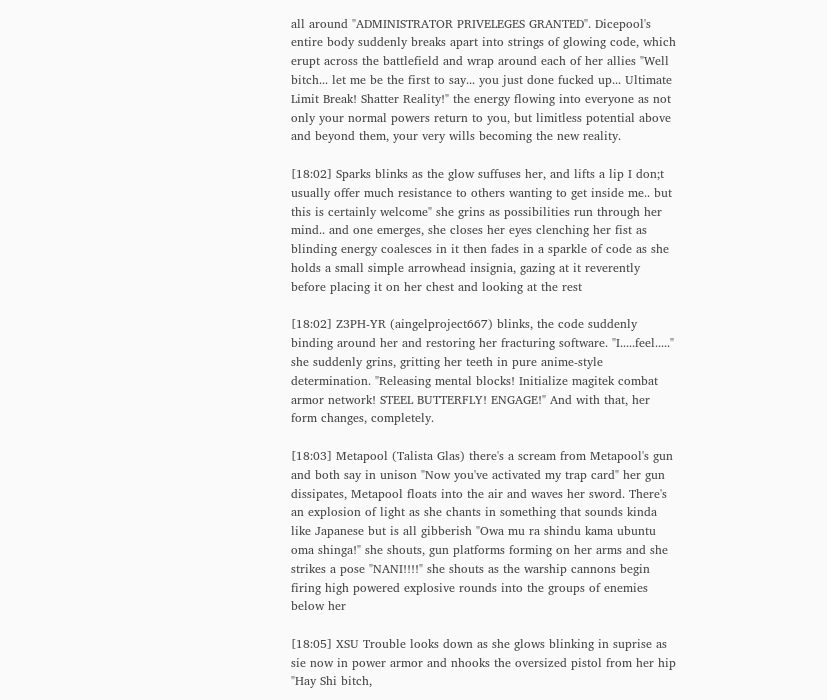all around "ADMINISTRATOR PRIVELEGES GRANTED". Dicepool's entire body suddenly breaks apart into strings of glowing code, which erupt across the battlefield and wrap around each of her allies "Well bitch... let me be the first to say... you just done fucked up... Ultimate Limit Break! Shatter Reality!" the energy flowing into everyone as not only your normal powers return to you, but limitless potential above and beyond them, your very wills becoming the new reality.

[18:02] Sparks blinks as the glow suffuses her, and lifts a lip I don;t usually offer much resistance to others wanting to get inside me.. but this is certainly welcome" she grins as possibilities run through her mind.. and one emerges, she closes her eyes clenching her fist as blinding energy coalesces in it then fades in a sparkle of code as she holds a small simple arrowhead insignia, gazing at it reverently before placing it on her chest and looking at the rest

[18:02] Z3PH-YR (aingelproject667) blinks, the code suddenly binding around her and restoring her fracturing software. "I.....feel....." she suddenly grins, gritting her teeth in pure anime-style determination. "Releasing mental blocks! Initialize magitek combat armor network! STEEL BUTTERFLY! ENGAGE!" And with that, her form changes, completely.

[18:03] Metapool (Talista Glas) there's a scream from Metapool's gun and both say in unison "Now you've activated my trap card" her gun dissipates, Metapool floats into the air and waves her sword. There's an explosion of light as she chants in something that sounds kinda like Japanese but is all gibberish "Owa mu ra shindu kama ubuntu oma shinga!" she shouts, gun platforms forming on her arms and she strikes a pose "NANI!!!!" she shouts as the warship cannons begin firing high powered explosive rounds into the groups of enemies below her

[18:05] XSU Trouble looks down as she glows blinking in suprise as sie now in power armor and nhooks the oversized pistol from her hip "Hay Shi bitch,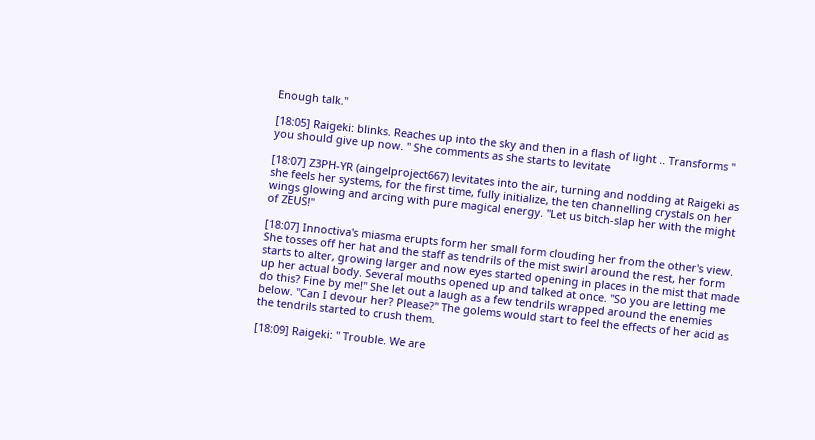Enough talk."

[18:05] Raigeki: blinks. Reaches up into the sky and then in a flash of light .. Transforms " you should give up now. " She comments as she starts to levitate

[18:07] Z3PH-YR (aingelproject667) levitates into the air, turning and nodding at Raigeki as she feels her systems, for the first time, fully initialize, the ten channelling crystals on her wings glowing and arcing with pure magical energy. "Let us bitch-slap her with the might of ZEUS!"

[18:07] Innoctiva's miasma erupts form her small form clouding her from the other's view. She tosses off her hat and the staff as tendrils of the mist swirl around the rest, her form starts to alter, growing larger and now eyes started opening in places in the mist that made up her actual body. Several mouths opened up and talked at once. "So you are letting me do this? Fine by me!" She let out a laugh as a few tendrils wrapped around the enemies below. "Can I devour her? Please?" The golems would start to feel the effects of her acid as the tendrils started to crush them.

[18:09] Raigeki: " Trouble. We are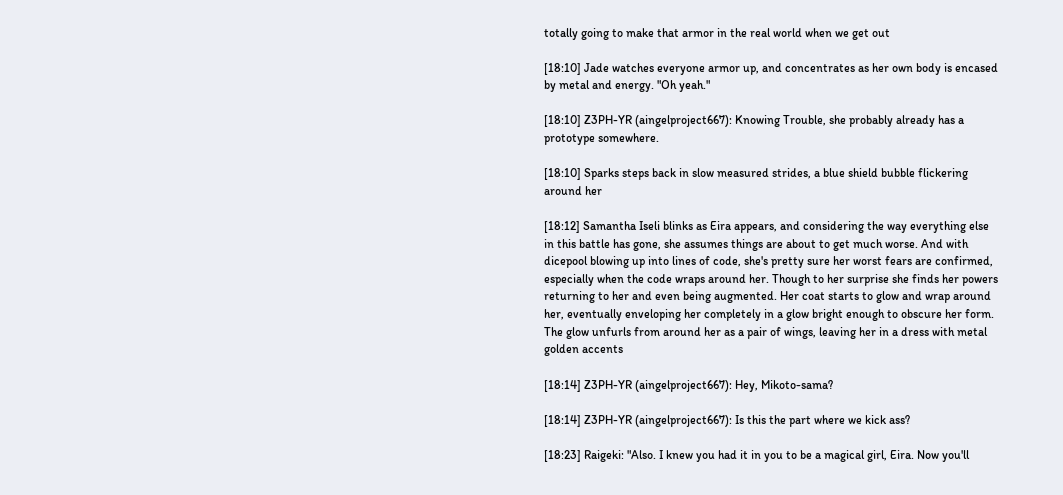totally going to make that armor in the real world when we get out

[18:10] Jade watches everyone armor up, and concentrates as her own body is encased by metal and energy. "Oh yeah."

[18:10] Z3PH-YR (aingelproject667): Knowing Trouble, she probably already has a prototype somewhere.

[18:10] Sparks steps back in slow measured strides, a blue shield bubble flickering around her

[18:12] Samantha Iseli blinks as Eira appears, and considering the way everything else in this battle has gone, she assumes things are about to get much worse. And with dicepool blowing up into lines of code, she's pretty sure her worst fears are confirmed, especially when the code wraps around her. Though to her surprise she finds her powers returning to her and even being augmented. Her coat starts to glow and wrap around her, eventually enveloping her completely in a glow bright enough to obscure her form. The glow unfurls from around her as a pair of wings, leaving her in a dress with metal golden accents

[18:14] Z3PH-YR (aingelproject667): Hey, Mikoto-sama?

[18:14] Z3PH-YR (aingelproject667): Is this the part where we kick ass?

[18:23] Raigeki: "Also. I knew you had it in you to be a magical girl, Eira. Now you'll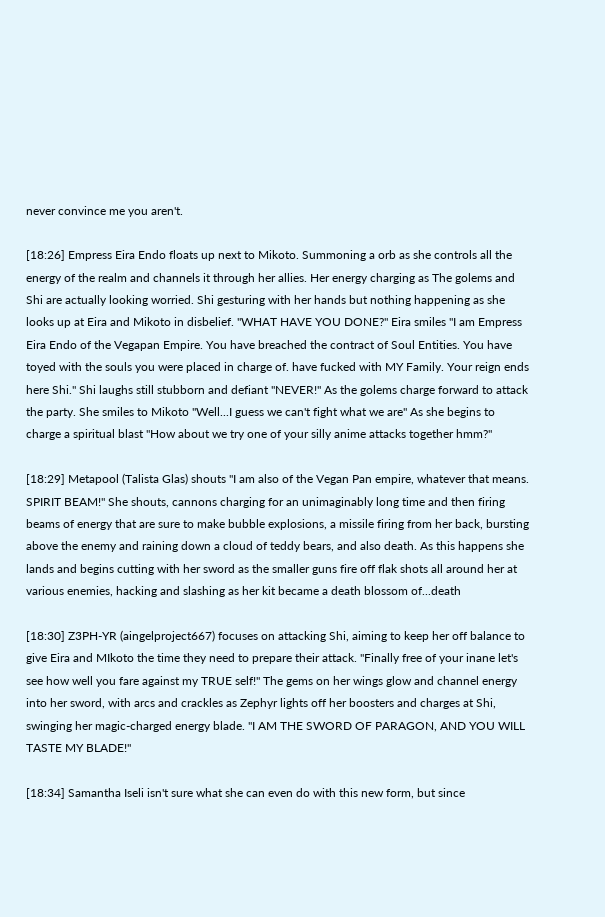never convince me you aren't.

[18:26] Empress Eira Endo floats up next to Mikoto. Summoning a orb as she controls all the energy of the realm and channels it through her allies. Her energy charging as The golems and Shi are actually looking worried. Shi gesturing with her hands but nothing happening as she looks up at Eira and Mikoto in disbelief. "WHAT HAVE YOU DONE?" Eira smiles "I am Empress Eira Endo of the Vegapan Empire. You have breached the contract of Soul Entities. You have toyed with the souls you were placed in charge of. have fucked with MY Family. Your reign ends here Shi." Shi laughs still stubborn and defiant "NEVER!" As the golems charge forward to attack the party. She smiles to Mikoto "Well...I guess we can't fight what we are" As she begins to charge a spiritual blast "How about we try one of your silly anime attacks together hmm?"

[18:29] Metapool (Talista Glas) shouts "I am also of the Vegan Pan empire, whatever that means. SPIRIT BEAM!" She shouts, cannons charging for an unimaginably long time and then firing beams of energy that are sure to make bubble explosions, a missile firing from her back, bursting above the enemy and raining down a cloud of teddy bears, and also death. As this happens she lands and begins cutting with her sword as the smaller guns fire off flak shots all around her at various enemies, hacking and slashing as her kit became a death blossom of...death

[18:30] Z3PH-YR (aingelproject667) focuses on attacking Shi, aiming to keep her off balance to give Eira and MIkoto the time they need to prepare their attack. "Finally free of your inane let's see how well you fare against my TRUE self!" The gems on her wings glow and channel energy into her sword, with arcs and crackles as Zephyr lights off her boosters and charges at Shi, swinging her magic-charged energy blade. "I AM THE SWORD OF PARAGON, AND YOU WILL TASTE MY BLADE!"

[18:34] Samantha Iseli isn't sure what she can even do with this new form, but since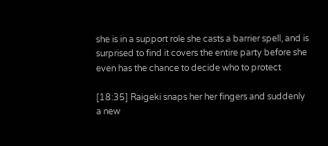she is in a support role she casts a barrier spell, and is surprised to find it covers the entire party before she even has the chance to decide who to protect

[18:35] Raigeki snaps her her fingers and suddenly a new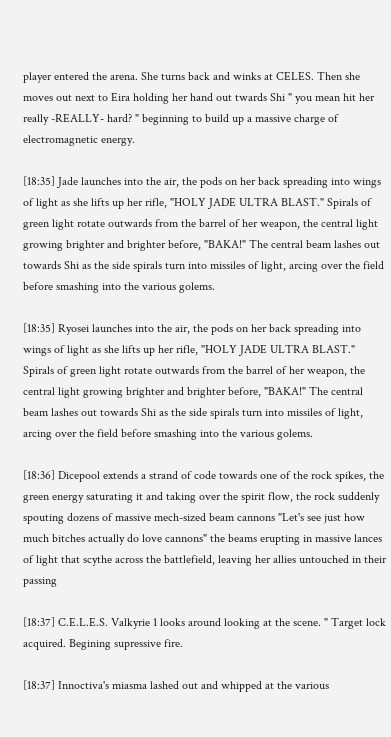player entered the arena. She turns back and winks at CELES. Then she moves out next to Eira holding her hand out twards Shi " you mean hit her really -REALLY- hard? " beginning to build up a massive charge of electromagnetic energy.

[18:35] Jade launches into the air, the pods on her back spreading into wings of light as she lifts up her rifle, "HOLY JADE ULTRA BLAST." Spirals of green light rotate outwards from the barrel of her weapon, the central light growing brighter and brighter before, "BAKA!" The central beam lashes out towards Shi as the side spirals turn into missiles of light, arcing over the field before smashing into the various golems.

[18:35] Ryosei launches into the air, the pods on her back spreading into wings of light as she lifts up her rifle, "HOLY JADE ULTRA BLAST." Spirals of green light rotate outwards from the barrel of her weapon, the central light growing brighter and brighter before, "BAKA!" The central beam lashes out towards Shi as the side spirals turn into missiles of light, arcing over the field before smashing into the various golems.

[18:36] Dicepool extends a strand of code towards one of the rock spikes, the green energy saturating it and taking over the spirit flow, the rock suddenly spouting dozens of massive mech-sized beam cannons "Let's see just how much bitches actually do love cannons" the beams erupting in massive lances of light that scythe across the battlefield, leaving her allies untouched in their passing

[18:37] C.E.L.E.S. Valkyrie 1 looks around looking at the scene. " Target lock acquired. Begining supressive fire.

[18:37] Innoctiva's miasma lashed out and whipped at the various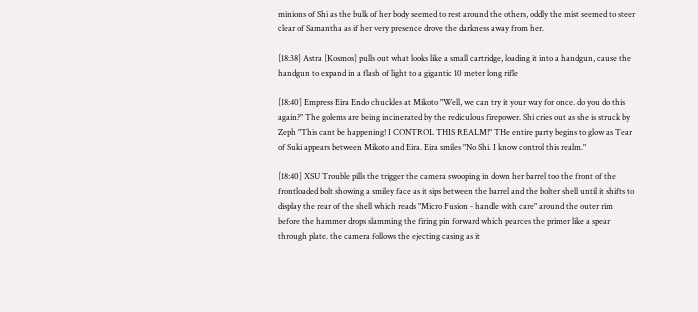minions of Shi as the bulk of her body seemed to rest around the others, oddly the mist seemed to steer clear of Samantha as if her very presence drove the darkness away from her.

[18:38] Astra [Kosmos] pulls out what looks like a small cartridge, loading it into a handgun, cause the handgun to expand in a flash of light to a gigantic 10 meter long rifle

[18:40] Empress Eira Endo chuckles at Mikoto "Well, we can try it your way for once. do you do this again?" The golems are being incinerated by the rediculous firepower. Shi cries out as she is struck by Zeph "This cant be happening! I CONTROL THIS REALM!" THe entire party begins to glow as Tear of Suki appears between Mikoto and Eira. Eira smiles "No Shi. I know control this realm."

[18:40] XSU Trouble pills the trigger the camera swooping in down her barrel too the front of the frontloaded bolt showing a smiley face as it sips between the barrel and the bolter shell until it shifts to display the rear of the shell which reads "Micro Fusion - handle with care" around the outer rim before the hammer drops slamming the firing pin forward which pearces the primer like a spear through plate. the camera follows the ejecting casing as it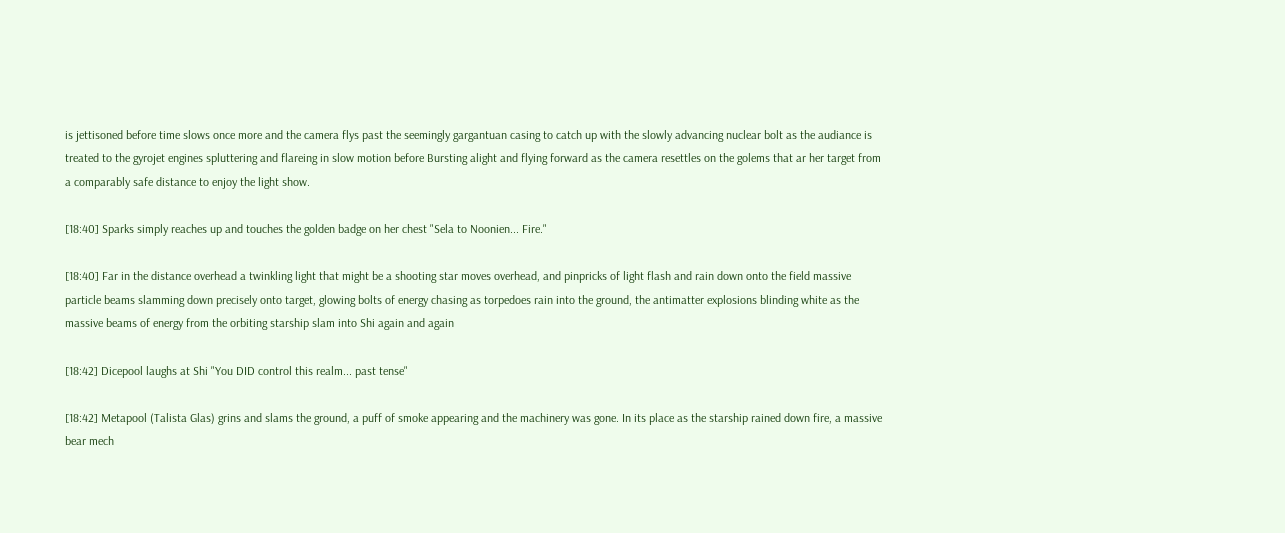is jettisoned before time slows once more and the camera flys past the seemingly gargantuan casing to catch up with the slowly advancing nuclear bolt as the audiance is treated to the gyrojet engines spluttering and flareing in slow motion before Bursting alight and flying forward as the camera resettles on the golems that ar her target from a comparably safe distance to enjoy the light show.

[18:40] Sparks simply reaches up and touches the golden badge on her chest "Sela to Noonien... Fire."

[18:40] Far in the distance overhead a twinkling light that might be a shooting star moves overhead, and pinpricks of light flash and rain down onto the field massive particle beams slamming down precisely onto target, glowing bolts of energy chasing as torpedoes rain into the ground, the antimatter explosions blinding white as the massive beams of energy from the orbiting starship slam into Shi again and again

[18:42] Dicepool laughs at Shi "You DID control this realm... past tense"

[18:42] Metapool (Talista Glas) grins and slams the ground, a puff of smoke appearing and the machinery was gone. In its place as the starship rained down fire, a massive bear mech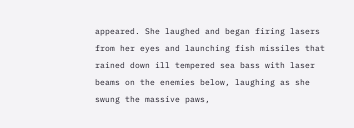appeared. She laughed and began firing lasers from her eyes and launching fish missiles that rained down ill tempered sea bass with laser beams on the enemies below, laughing as she swung the massive paws,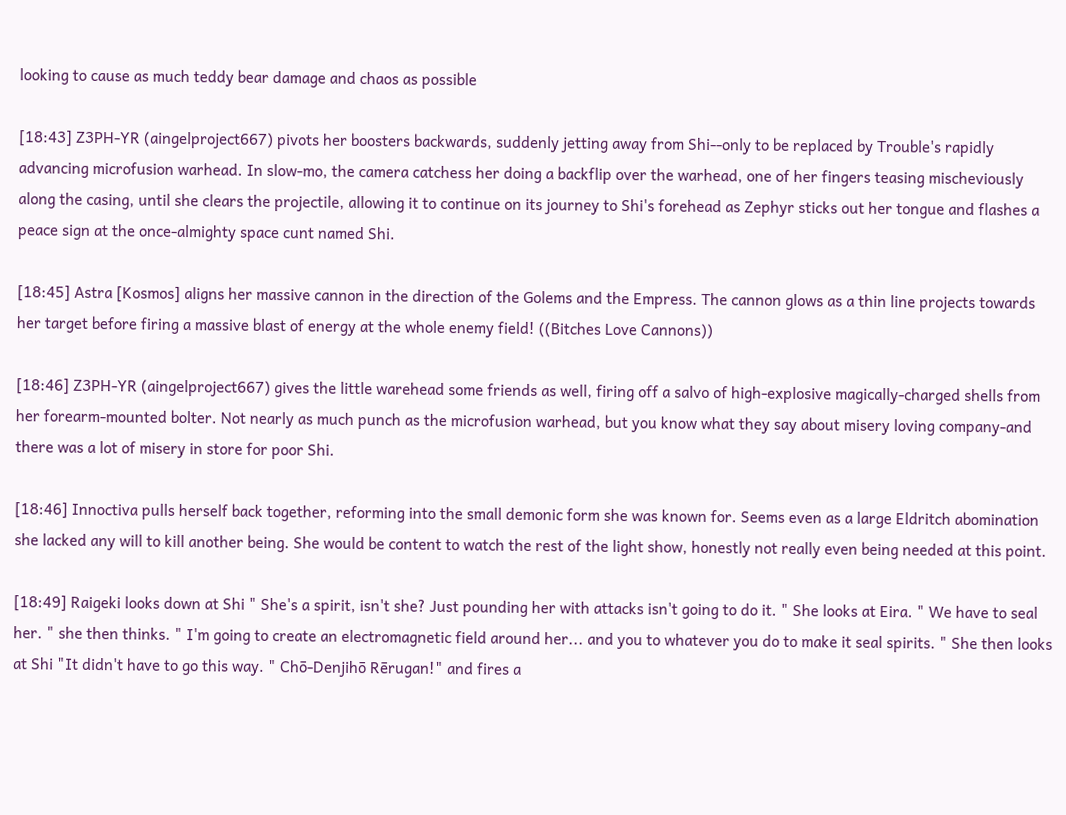looking to cause as much teddy bear damage and chaos as possible

[18:43] Z3PH-YR (aingelproject667) pivots her boosters backwards, suddenly jetting away from Shi--only to be replaced by Trouble's rapidly advancing microfusion warhead. In slow-mo, the camera catchess her doing a backflip over the warhead, one of her fingers teasing mischeviously along the casing, until she clears the projectile, allowing it to continue on its journey to Shi's forehead as Zephyr sticks out her tongue and flashes a peace sign at the once-almighty space cunt named Shi.

[18:45] Astra [Kosmos] aligns her massive cannon in the direction of the Golems and the Empress. The cannon glows as a thin line projects towards her target before firing a massive blast of energy at the whole enemy field! ((Bitches Love Cannons))

[18:46] Z3PH-YR (aingelproject667) gives the little warehead some friends as well, firing off a salvo of high-explosive magically-charged shells from her forearm-mounted bolter. Not nearly as much punch as the microfusion warhead, but you know what they say about misery loving company-and there was a lot of misery in store for poor Shi.

[18:46] Innoctiva pulls herself back together, reforming into the small demonic form she was known for. Seems even as a large Eldritch abomination she lacked any will to kill another being. She would be content to watch the rest of the light show, honestly not really even being needed at this point.

[18:49] Raigeki looks down at Shi " She's a spirit, isn't she? Just pounding her with attacks isn't going to do it. " She looks at Eira. " We have to seal her. " she then thinks. " I'm going to create an electromagnetic field around her... and you to whatever you do to make it seal spirits. " She then looks at Shi "It didn't have to go this way. " Chō-Denjihō Rērugan!" and fires a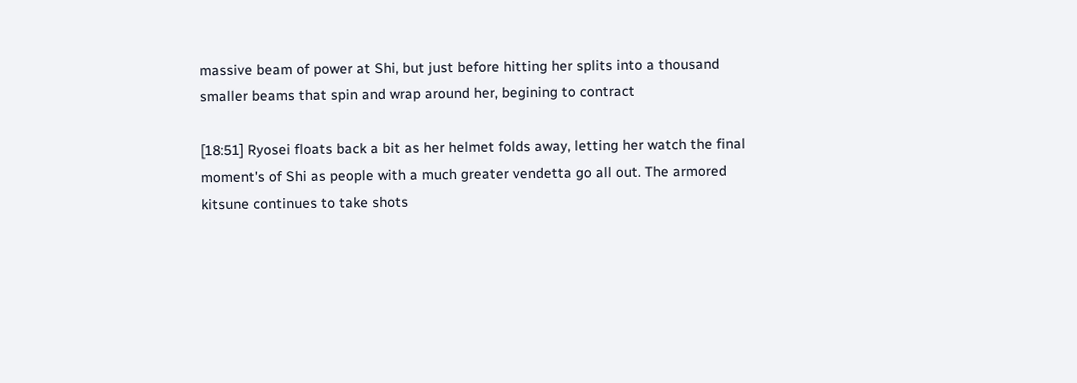massive beam of power at Shi, but just before hitting her splits into a thousand smaller beams that spin and wrap around her, begining to contract

[18:51] Ryosei floats back a bit as her helmet folds away, letting her watch the final moment's of Shi as people with a much greater vendetta go all out. The armored kitsune continues to take shots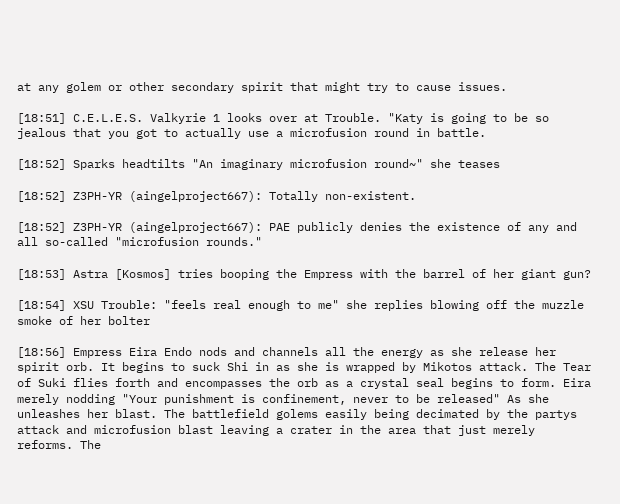at any golem or other secondary spirit that might try to cause issues.

[18:51] C.E.L.E.S. Valkyrie 1 looks over at Trouble. "Katy is going to be so jealous that you got to actually use a microfusion round in battle.

[18:52] Sparks headtilts "An imaginary microfusion round~" she teases

[18:52] Z3PH-YR (aingelproject667): Totally non-existent.

[18:52] Z3PH-YR (aingelproject667): PAE publicly denies the existence of any and all so-called "microfusion rounds."

[18:53] Astra [Kosmos] tries booping the Empress with the barrel of her giant gun?

[18:54] XSU Trouble: "feels real enough to me" she replies blowing off the muzzle smoke of her bolter

[18:56] Empress Eira Endo nods and channels all the energy as she release her spirit orb. It begins to suck Shi in as she is wrapped by Mikotos attack. The Tear of Suki flies forth and encompasses the orb as a crystal seal begins to form. Eira merely nodding "Your punishment is confinement, never to be released" As she unleashes her blast. The battlefield golems easily being decimated by the partys attack and microfusion blast leaving a crater in the area that just merely reforms. The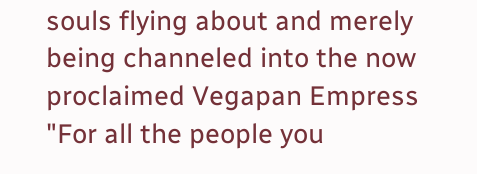souls flying about and merely being channeled into the now proclaimed Vegapan Empress "For all the people you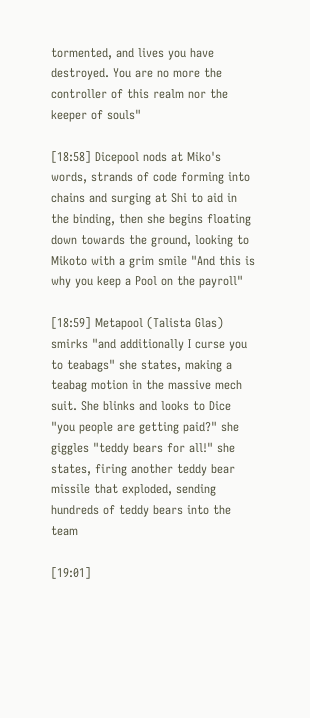tormented, and lives you have destroyed. You are no more the controller of this realm nor the keeper of souls"

[18:58] Dicepool nods at Miko's words, strands of code forming into chains and surging at Shi to aid in the binding, then she begins floating down towards the ground, looking to Mikoto with a grim smile "And this is why you keep a Pool on the payroll"

[18:59] Metapool (Talista Glas) smirks "and additionally I curse you to teabags" she states, making a teabag motion in the massive mech suit. She blinks and looks to Dice "you people are getting paid?" she giggles "teddy bears for all!" she states, firing another teddy bear missile that exploded, sending hundreds of teddy bears into the team

[19:01]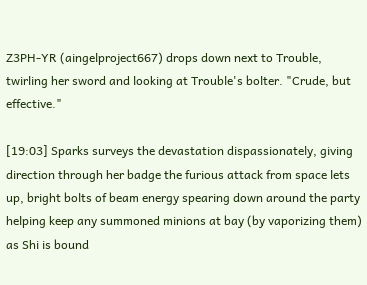Z3PH-YR (aingelproject667) drops down next to Trouble, twirling her sword and looking at Trouble's bolter. "Crude, but effective."

[19:03] Sparks surveys the devastation dispassionately, giving direction through her badge the furious attack from space lets up, bright bolts of beam energy spearing down around the party helping keep any summoned minions at bay (by vaporizing them) as Shi is bound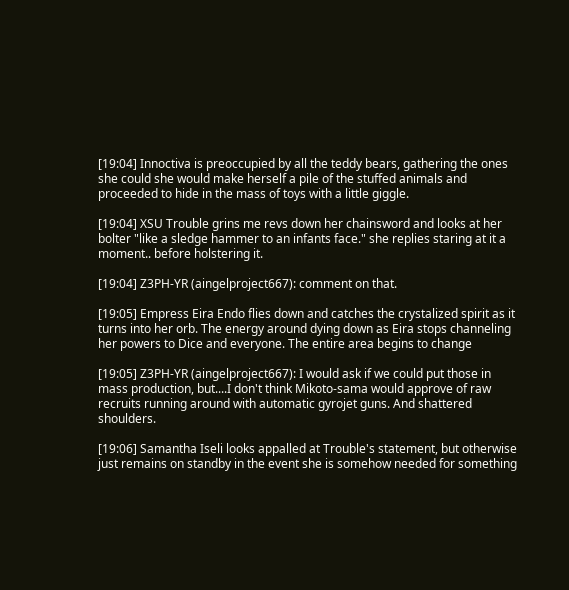[19:04] Innoctiva is preoccupied by all the teddy bears, gathering the ones she could she would make herself a pile of the stuffed animals and proceeded to hide in the mass of toys with a little giggle.

[19:04] XSU Trouble grins me revs down her chainsword and looks at her bolter "like a sledge hammer to an infants face." she replies staring at it a moment.. before holstering it.

[19:04] Z3PH-YR (aingelproject667): comment on that.

[19:05] Empress Eira Endo flies down and catches the crystalized spirit as it turns into her orb. The energy around dying down as Eira stops channeling her powers to Dice and everyone. The entire area begins to change

[19:05] Z3PH-YR (aingelproject667): I would ask if we could put those in mass production, but....I don't think Mikoto-sama would approve of raw recruits running around with automatic gyrojet guns. And shattered shoulders.

[19:06] Samantha Iseli looks appalled at Trouble's statement, but otherwise just remains on standby in the event she is somehow needed for something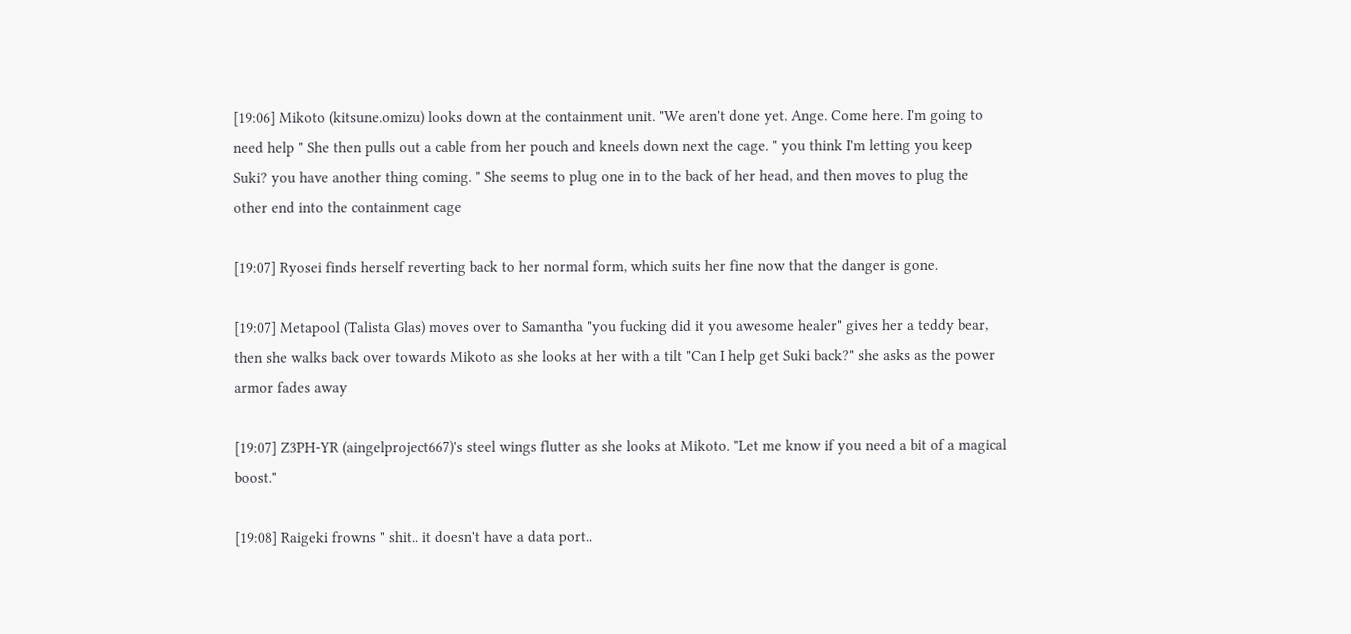[19:06] Mikoto (kitsune.omizu) looks down at the containment unit. "We aren't done yet. Ange. Come here. I'm going to need help " She then pulls out a cable from her pouch and kneels down next the cage. " you think I'm letting you keep Suki? you have another thing coming. " She seems to plug one in to the back of her head, and then moves to plug the other end into the containment cage

[19:07] Ryosei finds herself reverting back to her normal form, which suits her fine now that the danger is gone.

[19:07] Metapool (Talista Glas) moves over to Samantha "you fucking did it you awesome healer" gives her a teddy bear, then she walks back over towards Mikoto as she looks at her with a tilt "Can I help get Suki back?" she asks as the power armor fades away

[19:07] Z3PH-YR (aingelproject667)'s steel wings flutter as she looks at Mikoto. "Let me know if you need a bit of a magical boost."

[19:08] Raigeki frowns " shit.. it doesn't have a data port..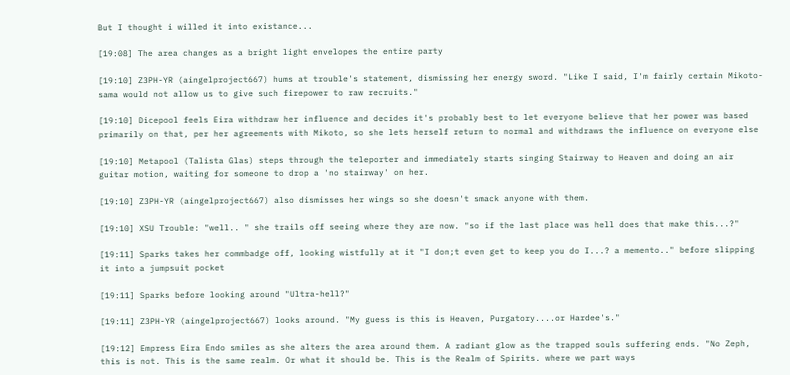But I thought i willed it into existance...

[19:08] The area changes as a bright light envelopes the entire party

[19:10] Z3PH-YR (aingelproject667) hums at trouble's statement, dismissing her energy sword. "Like I said, I'm fairly certain Mikoto-sama would not allow us to give such firepower to raw recruits."

[19:10] Dicepool feels Eira withdraw her influence and decides it's probably best to let everyone believe that her power was based primarily on that, per her agreements with Mikoto, so she lets herself return to normal and withdraws the influence on everyone else

[19:10] Metapool (Talista Glas) steps through the teleporter and immediately starts singing Stairway to Heaven and doing an air guitar motion, waiting for someone to drop a 'no stairway' on her.

[19:10] Z3PH-YR (aingelproject667) also dismisses her wings so she doesn't smack anyone with them.

[19:10] XSU Trouble: "well.. " she trails off seeing where they are now. "so if the last place was hell does that make this...?"

[19:11] Sparks takes her commbadge off, looking wistfully at it "I don;t even get to keep you do I...? a memento.." before slipping it into a jumpsuit pocket

[19:11] Sparks before looking around "Ultra-hell?"

[19:11] Z3PH-YR (aingelproject667) looks around. "My guess is this is Heaven, Purgatory....or Hardee's."

[19:12] Empress Eira Endo smiles as she alters the area around them. A radiant glow as the trapped souls suffering ends. "No Zeph, this is not. This is the same realm. Or what it should be. This is the Realm of Spirits. where we part ways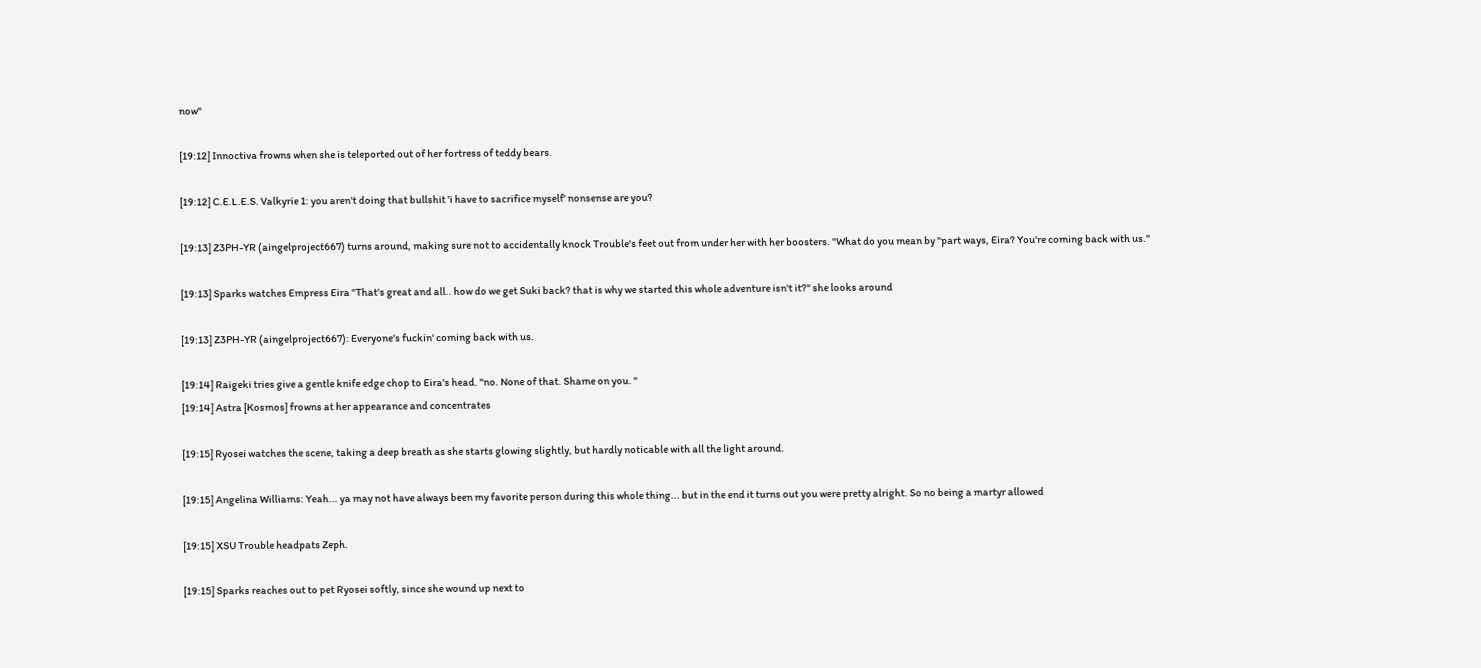now"

[19:12] Innoctiva frowns when she is teleported out of her fortress of teddy bears.

[19:12] C.E.L.E.S. Valkyrie 1: you aren't doing that bullshit 'i have to sacrifice myself' nonsense are you?

[19:13] Z3PH-YR (aingelproject667) turns around, making sure not to accidentally knock Trouble's feet out from under her with her boosters. "What do you mean by "part ways, Eira? You're coming back with us."

[19:13] Sparks watches Empress Eira "That's great and all.. how do we get Suki back? that is why we started this whole adventure isn't it?" she looks around

[19:13] Z3PH-YR (aingelproject667): Everyone's fuckin' coming back with us.

[19:14] Raigeki tries give a gentle knife edge chop to Eira's head. "no. None of that. Shame on you. "
[19:14] Astra [Kosmos] frowns at her appearance and concentrates

[19:15] Ryosei watches the scene, taking a deep breath as she starts glowing slightly, but hardly noticable with all the light around.

[19:15] Angelina Williams: Yeah... ya may not have always been my favorite person during this whole thing... but in the end it turns out you were pretty alright. So no being a martyr allowed

[19:15] XSU Trouble headpats Zeph.

[19:15] Sparks reaches out to pet Ryosei softly, since she wound up next to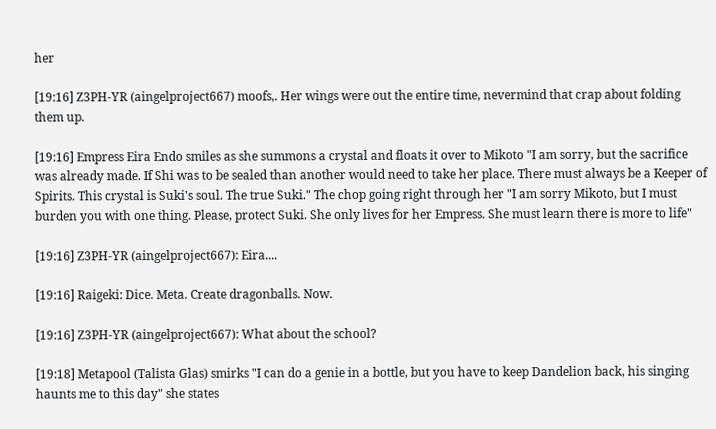her

[19:16] Z3PH-YR (aingelproject667) moofs,. Her wings were out the entire time, nevermind that crap about folding them up.

[19:16] Empress Eira Endo smiles as she summons a crystal and floats it over to Mikoto "I am sorry, but the sacrifice was already made. If Shi was to be sealed than another would need to take her place. There must always be a Keeper of Spirits. This crystal is Suki's soul. The true Suki." The chop going right through her "I am sorry Mikoto, but I must burden you with one thing. Please, protect Suki. She only lives for her Empress. She must learn there is more to life"

[19:16] Z3PH-YR (aingelproject667): Eira....

[19:16] Raigeki: Dice. Meta. Create dragonballs. Now.

[19:16] Z3PH-YR (aingelproject667): What about the school?

[19:18] Metapool (Talista Glas) smirks "I can do a genie in a bottle, but you have to keep Dandelion back, his singing haunts me to this day" she states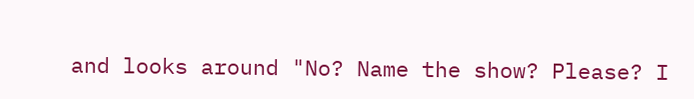and looks around "No? Name the show? Please? I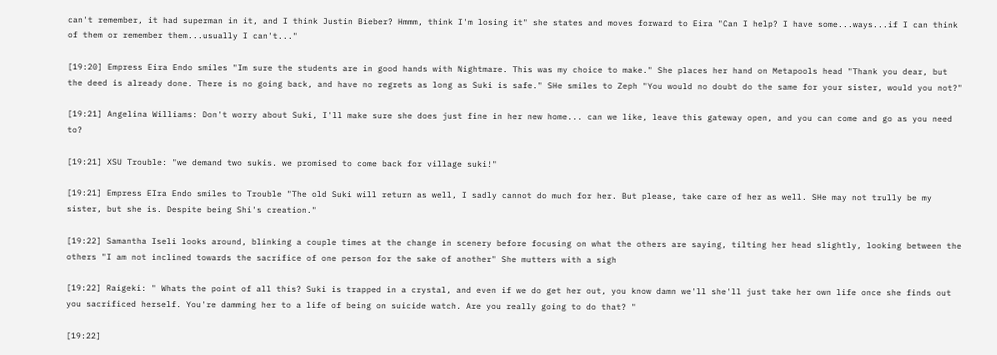can't remember, it had superman in it, and I think Justin Bieber? Hmmm, think I'm losing it" she states and moves forward to Eira "Can I help? I have some...ways...if I can think of them or remember them...usually I can't..."

[19:20] Empress Eira Endo smiles "Im sure the students are in good hands with Nightmare. This was my choice to make." She places her hand on Metapools head "Thank you dear, but the deed is already done. There is no going back, and have no regrets as long as Suki is safe." SHe smiles to Zeph "You would no doubt do the same for your sister, would you not?"

[19:21] Angelina Williams: Don't worry about Suki, I'll make sure she does just fine in her new home... can we like, leave this gateway open, and you can come and go as you need to?

[19:21] XSU Trouble: "we demand two sukis. we promised to come back for village suki!"

[19:21] Empress EIra Endo smiles to Trouble "The old Suki will return as well, I sadly cannot do much for her. But please, take care of her as well. SHe may not trully be my sister, but she is. Despite being Shi's creation."

[19:22] Samantha Iseli looks around, blinking a couple times at the change in scenery before focusing on what the others are saying, tilting her head slightly, looking between the others "I am not inclined towards the sacrifice of one person for the sake of another" She mutters with a sigh

[19:22] Raigeki: " Whats the point of all this? Suki is trapped in a crystal, and even if we do get her out, you know damn we'll she'll just take her own life once she finds out you sacrificed herself. You're damming her to a life of being on suicide watch. Are you really going to do that? "

[19:22]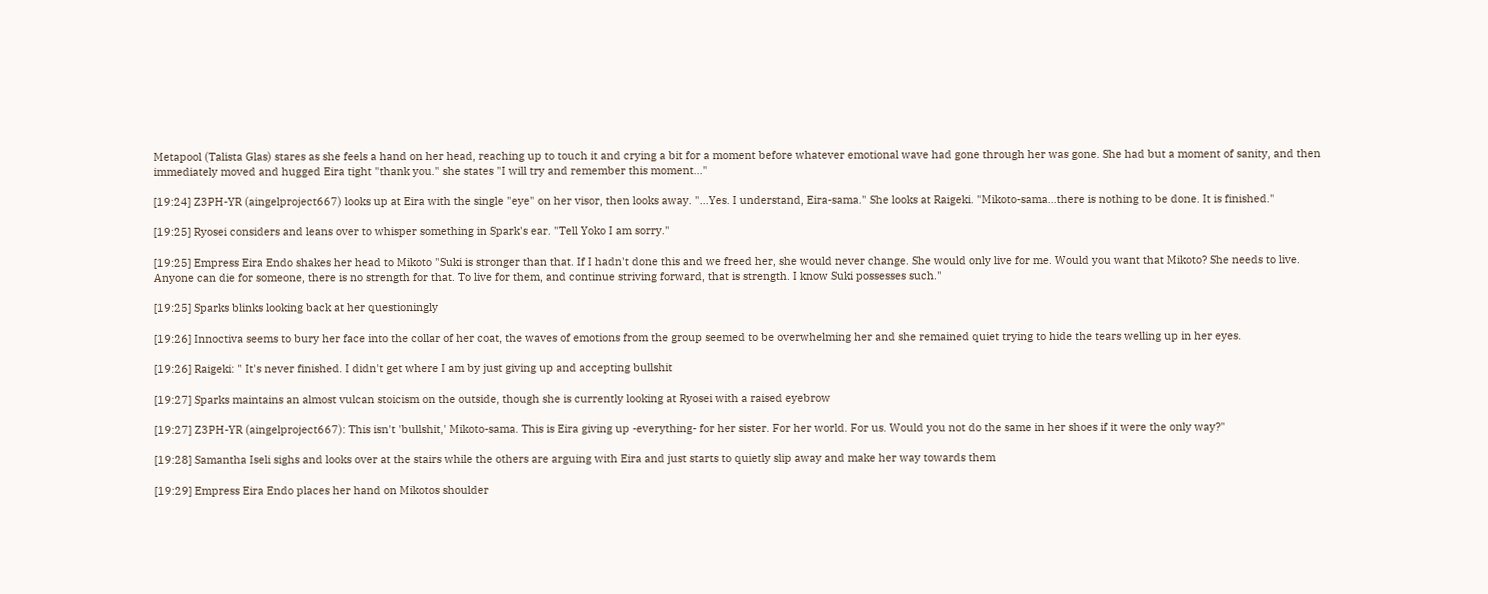Metapool (Talista Glas) stares as she feels a hand on her head, reaching up to touch it and crying a bit for a moment before whatever emotional wave had gone through her was gone. She had but a moment of sanity, and then immediately moved and hugged Eira tight "thank you." she states "I will try and remember this moment..."

[19:24] Z3PH-YR (aingelproject667) looks up at Eira with the single "eye" on her visor, then looks away. "...Yes. I understand, Eira-sama." She looks at Raigeki. "Mikoto-sama...there is nothing to be done. It is finished."

[19:25] Ryosei considers and leans over to whisper something in Spark's ear. "Tell Yoko I am sorry."

[19:25] Empress Eira Endo shakes her head to Mikoto "Suki is stronger than that. If I hadn't done this and we freed her, she would never change. She would only live for me. Would you want that Mikoto? She needs to live. Anyone can die for someone, there is no strength for that. To live for them, and continue striving forward, that is strength. I know Suki possesses such."

[19:25] Sparks blinks looking back at her questioningly

[19:26] Innoctiva seems to bury her face into the collar of her coat, the waves of emotions from the group seemed to be overwhelming her and she remained quiet trying to hide the tears welling up in her eyes.

[19:26] Raigeki: " It's never finished. I didn't get where I am by just giving up and accepting bullshit

[19:27] Sparks maintains an almost vulcan stoicism on the outside, though she is currently looking at Ryosei with a raised eyebrow

[19:27] Z3PH-YR (aingelproject667): This isn't 'bullshit,' Mikoto-sama. This is Eira giving up -everything- for her sister. For her world. For us. Would you not do the same in her shoes if it were the only way?"

[19:28] Samantha Iseli sighs and looks over at the stairs while the others are arguing with Eira and just starts to quietly slip away and make her way towards them

[19:29] Empress Eira Endo places her hand on Mikotos shoulder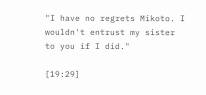"I have no regrets Mikoto. I wouldn't entrust my sister to you if I did."

[19:29]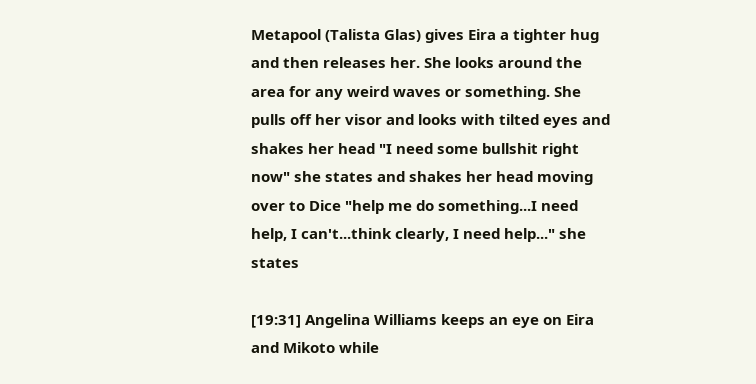Metapool (Talista Glas) gives Eira a tighter hug and then releases her. She looks around the area for any weird waves or something. She pulls off her visor and looks with tilted eyes and shakes her head "I need some bullshit right now" she states and shakes her head moving over to Dice "help me do something...I need help, I can't...think clearly, I need help..." she states

[19:31] Angelina Williams keeps an eye on Eira and Mikoto while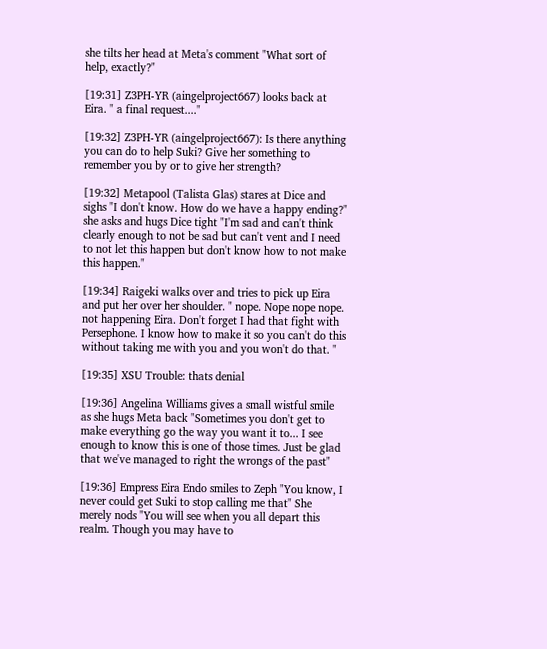she tilts her head at Meta's comment "What sort of help, exactly?"

[19:31] Z3PH-YR (aingelproject667) looks back at Eira. " a final request...."

[19:32] Z3PH-YR (aingelproject667): Is there anything you can do to help Suki? Give her something to remember you by or to give her strength?

[19:32] Metapool (Talista Glas) stares at Dice and sighs "I don't know. How do we have a happy ending?" she asks and hugs Dice tight "I'm sad and can't think clearly enough to not be sad but can't vent and I need to not let this happen but don't know how to not make this happen."

[19:34] Raigeki walks over and tries to pick up Eira and put her over her shoulder. " nope. Nope nope nope. not happening Eira. Don't forget I had that fight with Persephone. I know how to make it so you can't do this without taking me with you and you won't do that. "

[19:35] XSU Trouble: thats denial

[19:36] Angelina Williams gives a small wistful smile as she hugs Meta back "Sometimes you don't get to make everything go the way you want it to... I see enough to know this is one of those times. Just be glad that we've managed to right the wrongs of the past"

[19:36] Empress Eira Endo smiles to Zeph "You know, I never could get Suki to stop calling me that" She merely nods "You will see when you all depart this realm. Though you may have to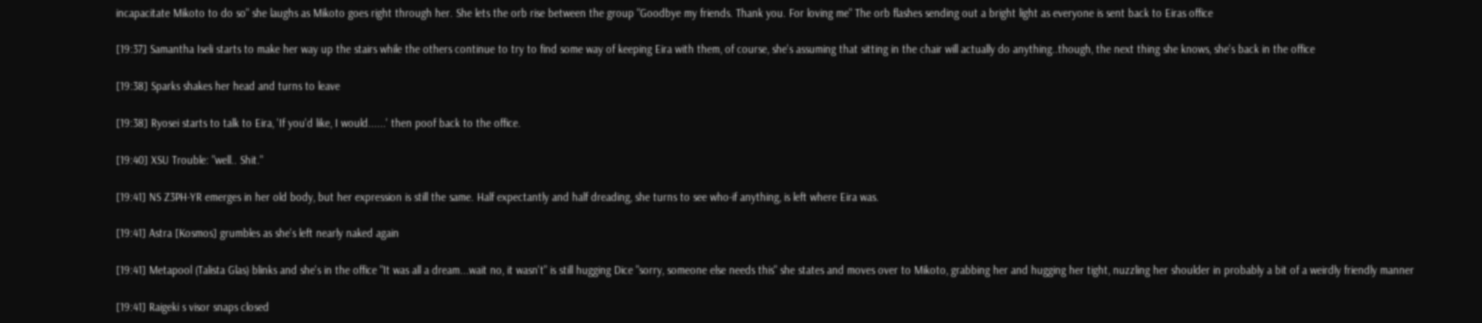incapacitate Mikoto to do so" she laughs as Mikoto goes right through her. She lets the orb rise between the group "Goodbye my friends. Thank you. For loving me" The orb flashes sending out a bright light as everyone is sent back to Eiras office

[19:37] Samantha Iseli starts to make her way up the stairs while the others continue to try to find some way of keeping Eira with them, of course, she's assuming that sitting in the chair will actually do anything..though, the next thing she knows, she's back in the office

[19:38] Sparks shakes her head and turns to leave

[19:38] Ryosei starts to talk to Eira, 'If you'd like, I would......' then poof back to the office.

[19:40] XSU Trouble: "well.. Shit."

[19:41] NS Z3PH-YR emerges in her old body, but her expression is still the same. Half expectantly and half dreading, she turns to see who-if anything, is left where Eira was.

[19:41] Astra [Kosmos] grumbles as she's left nearly naked again

[19:41] Metapool (Talista Glas) blinks and she's in the office "It was all a dream...wait no, it wasn't" is still hugging Dice "sorry, someone else needs this" she states and moves over to Mikoto, grabbing her and hugging her tight, nuzzling her shoulder in probably a bit of a weirdly friendly manner

[19:41] Raigeki s visor snaps closed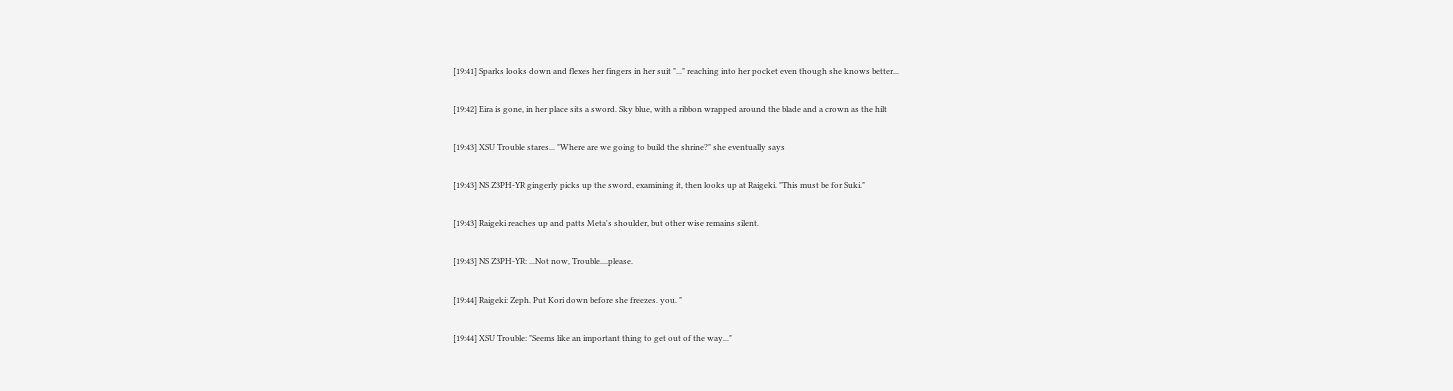[19:41] Sparks looks down and flexes her fingers in her suit "..." reaching into her pocket even though she knows better...

[19:42] Eira is gone, in her place sits a sword. Sky blue, with a ribbon wrapped around the blade and a crown as the hilt

[19:43] XSU Trouble stares... "Where are we going to build the shrine?" she eventually says

[19:43] NS Z3PH-YR gingerly picks up the sword, examining it, then looks up at Raigeki. "This must be for Suki."

[19:43] Raigeki reaches up and patts Meta's shoulder, but other wise remains silent.

[19:43] NS Z3PH-YR: ...Not now, Trouble....please.

[19:44] Raigeki: Zeph. Put Kori down before she freezes. you. "

[19:44] XSU Trouble: "Seems like an important thing to get out of the way..."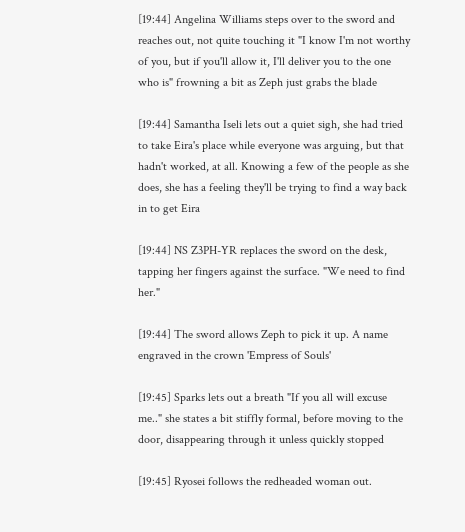[19:44] Angelina Williams steps over to the sword and reaches out, not quite touching it "I know I'm not worthy of you, but if you'll allow it, I'll deliver you to the one who is" frowning a bit as Zeph just grabs the blade

[19:44] Samantha Iseli lets out a quiet sigh, she had tried to take Eira's place while everyone was arguing, but that hadn't worked, at all. Knowing a few of the people as she does, she has a feeling they'll be trying to find a way back in to get Eira

[19:44] NS Z3PH-YR replaces the sword on the desk, tapping her fingers against the surface. "We need to find her."

[19:44] The sword allows Zeph to pick it up. A name engraved in the crown 'Empress of Souls'

[19:45] Sparks lets out a breath "If you all will excuse me.." she states a bit stiffly formal, before moving to the door, disappearing through it unless quickly stopped

[19:45] Ryosei follows the redheaded woman out.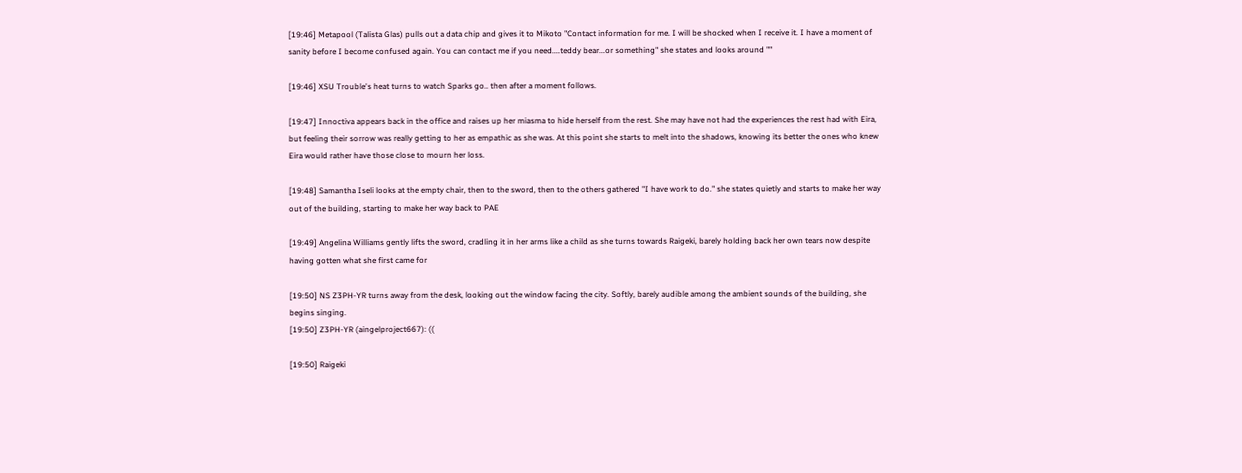[19:46] Metapool (Talista Glas) pulls out a data chip and gives it to Mikoto "Contact information for me. I will be shocked when I receive it. I have a moment of sanity before I become confused again. You can contact me if you need....teddy bear...or something" she states and looks around ""

[19:46] XSU Trouble's heat turns to watch Sparks go.. then after a moment follows.

[19:47] Innoctiva appears back in the office and raises up her miasma to hide herself from the rest. She may have not had the experiences the rest had with Eira, but feeling their sorrow was really getting to her as empathic as she was. At this point she starts to melt into the shadows, knowing its better the ones who knew Eira would rather have those close to mourn her loss.

[19:48] Samantha Iseli looks at the empty chair, then to the sword, then to the others gathered "I have work to do." she states quietly and starts to make her way out of the building, starting to make her way back to PAE

[19:49] Angelina Williams gently lifts the sword, cradling it in her arms like a child as she turns towards Raigeki, barely holding back her own tears now despite having gotten what she first came for

[19:50] NS Z3PH-YR turns away from the desk, looking out the window facing the city. Softly, barely audible among the ambient sounds of the building, she begins singing.
[19:50] Z3PH-YR (aingelproject667): ((

[19:50] Raigeki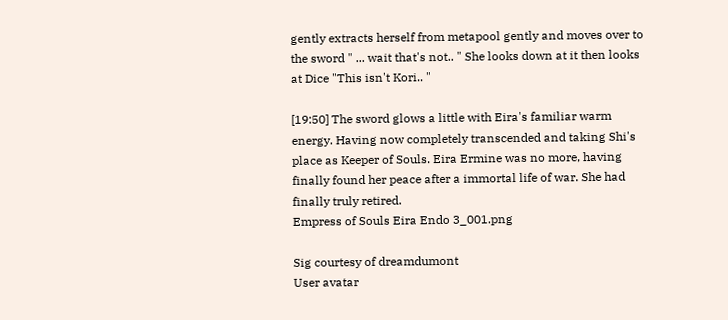gently extracts herself from metapool gently and moves over to the sword " ... wait that's not.. " She looks down at it then looks at Dice "This isn't Kori.. "

[19:50] The sword glows a little with Eira's familiar warm energy. Having now completely transcended and taking Shi's place as Keeper of Souls. Eira Ermine was no more, having finally found her peace after a immortal life of war. She had finally truly retired.
Empress of Souls Eira Endo 3_001.png

Sig courtesy of dreamdumont
User avatar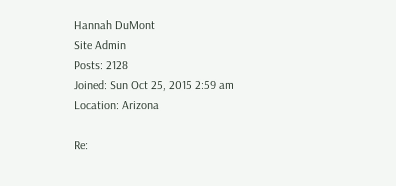Hannah DuMont
Site Admin
Posts: 2128
Joined: Sun Oct 25, 2015 2:59 am
Location: Arizona

Re: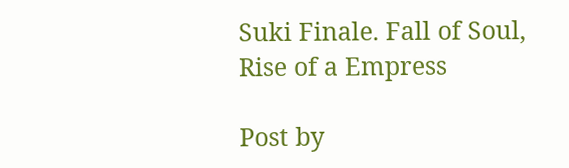Suki Finale. Fall of Soul, Rise of a Empress

Post by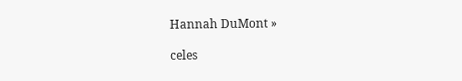Hannah DuMont »

celes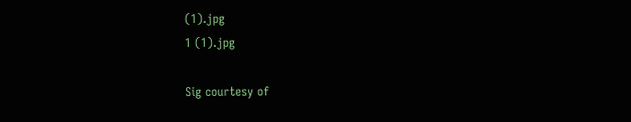(1).jpg
1 (1).jpg

Sig courtesy of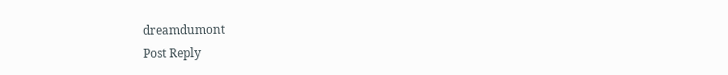dreamdumont
Post Reply